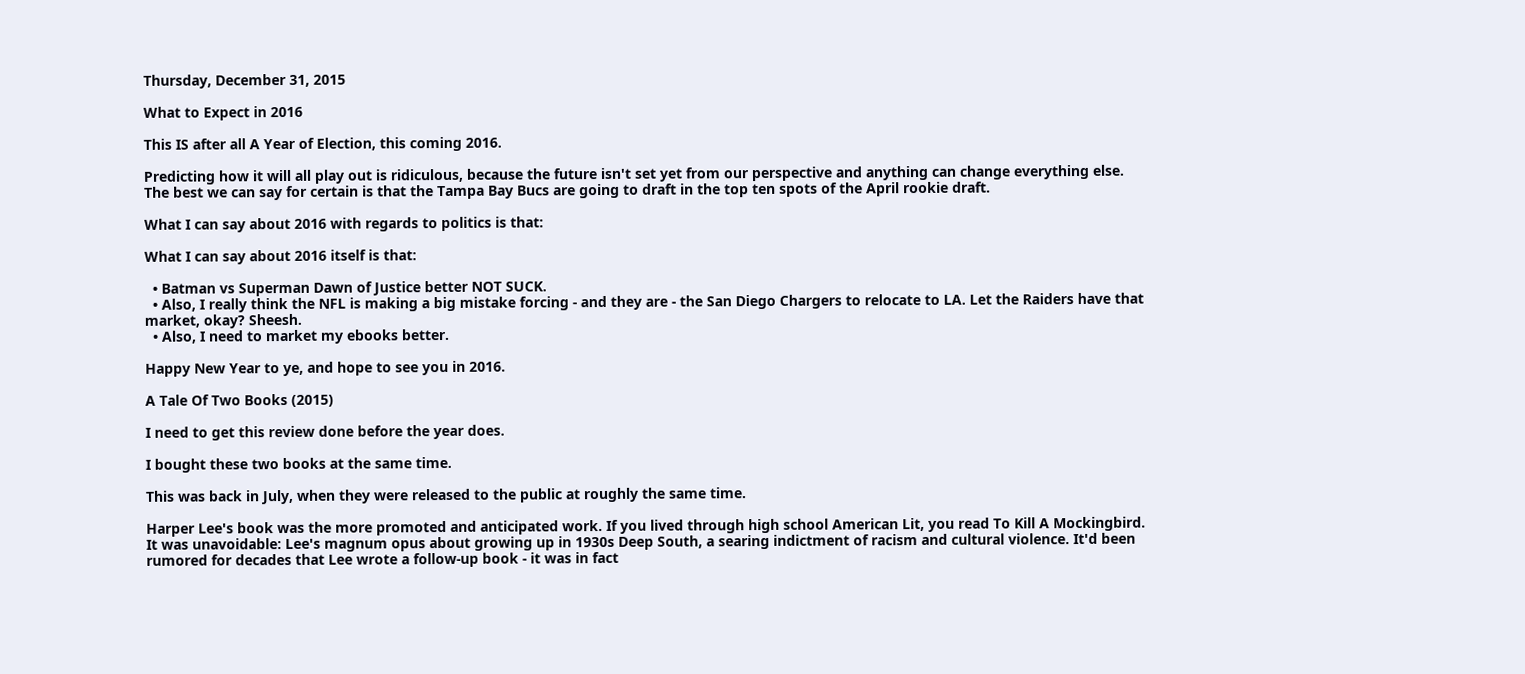Thursday, December 31, 2015

What to Expect in 2016

This IS after all A Year of Election, this coming 2016.

Predicting how it will all play out is ridiculous, because the future isn't set yet from our perspective and anything can change everything else. The best we can say for certain is that the Tampa Bay Bucs are going to draft in the top ten spots of the April rookie draft.

What I can say about 2016 with regards to politics is that:

What I can say about 2016 itself is that:

  • Batman vs Superman Dawn of Justice better NOT SUCK.
  • Also, I really think the NFL is making a big mistake forcing - and they are - the San Diego Chargers to relocate to LA. Let the Raiders have that market, okay? Sheesh.
  • Also, I need to market my ebooks better.

Happy New Year to ye, and hope to see you in 2016.

A Tale Of Two Books (2015)

I need to get this review done before the year does.

I bought these two books at the same time.

This was back in July, when they were released to the public at roughly the same time.

Harper Lee's book was the more promoted and anticipated work. If you lived through high school American Lit, you read To Kill A Mockingbird. It was unavoidable: Lee's magnum opus about growing up in 1930s Deep South, a searing indictment of racism and cultural violence. It'd been rumored for decades that Lee wrote a follow-up book - it was in fact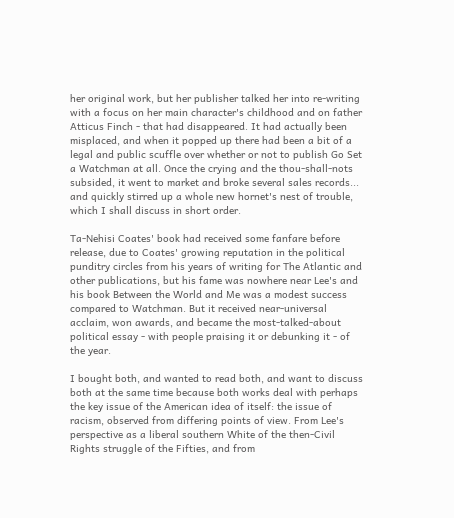her original work, but her publisher talked her into re-writing with a focus on her main character's childhood and on father Atticus Finch - that had disappeared. It had actually been misplaced, and when it popped up there had been a bit of a legal and public scuffle over whether or not to publish Go Set a Watchman at all. Once the crying and the thou-shall-nots subsided, it went to market and broke several sales records... and quickly stirred up a whole new hornet's nest of trouble, which I shall discuss in short order.

Ta-Nehisi Coates' book had received some fanfare before release, due to Coates' growing reputation in the political punditry circles from his years of writing for The Atlantic and other publications, but his fame was nowhere near Lee's and his book Between the World and Me was a modest success compared to Watchman. But it received near-universal acclaim, won awards, and became the most-talked-about political essay - with people praising it or debunking it - of the year.

I bought both, and wanted to read both, and want to discuss both at the same time because both works deal with perhaps the key issue of the American idea of itself: the issue of racism, observed from differing points of view. From Lee's perspective as a liberal southern White of the then-Civil Rights struggle of the Fifties, and from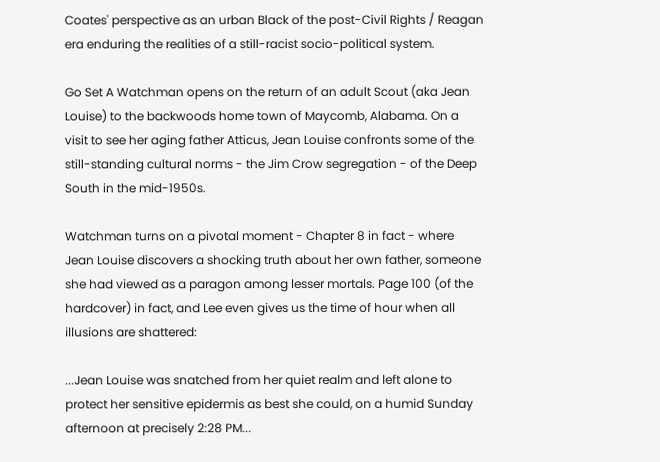Coates' perspective as an urban Black of the post-Civil Rights / Reagan era enduring the realities of a still-racist socio-political system.

Go Set A Watchman opens on the return of an adult Scout (aka Jean Louise) to the backwoods home town of Maycomb, Alabama. On a visit to see her aging father Atticus, Jean Louise confronts some of the still-standing cultural norms - the Jim Crow segregation - of the Deep South in the mid-1950s.

Watchman turns on a pivotal moment - Chapter 8 in fact - where Jean Louise discovers a shocking truth about her own father, someone she had viewed as a paragon among lesser mortals. Page 100 (of the hardcover) in fact, and Lee even gives us the time of hour when all illusions are shattered:

...Jean Louise was snatched from her quiet realm and left alone to protect her sensitive epidermis as best she could, on a humid Sunday afternoon at precisely 2:28 PM...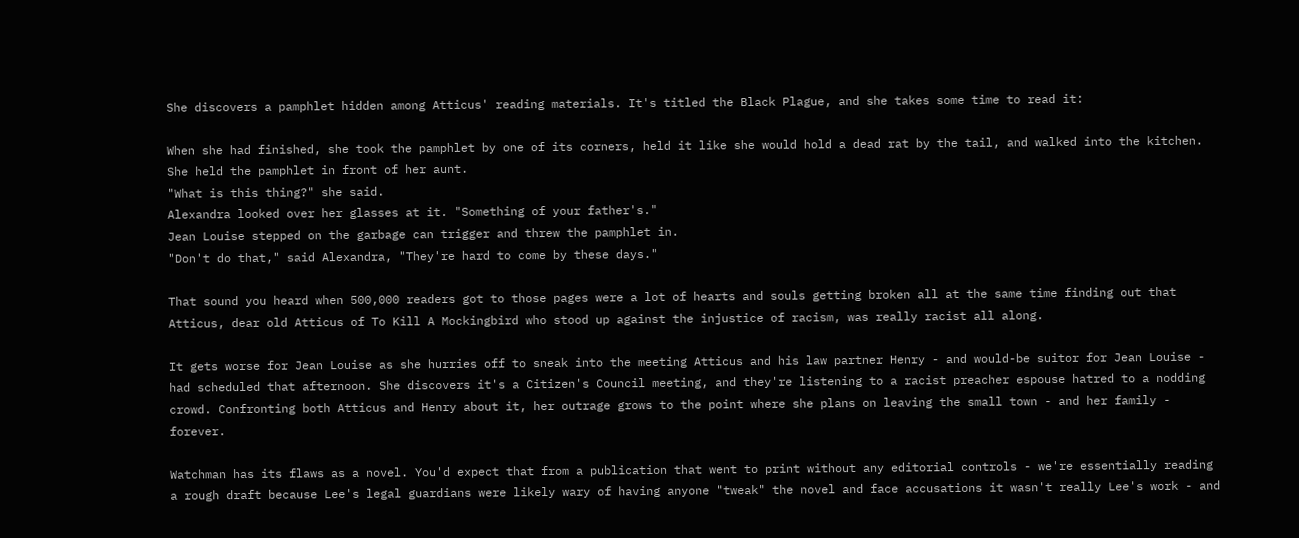She discovers a pamphlet hidden among Atticus' reading materials. It's titled the Black Plague, and she takes some time to read it:

When she had finished, she took the pamphlet by one of its corners, held it like she would hold a dead rat by the tail, and walked into the kitchen. She held the pamphlet in front of her aunt.
"What is this thing?" she said.
Alexandra looked over her glasses at it. "Something of your father's."
Jean Louise stepped on the garbage can trigger and threw the pamphlet in.
"Don't do that," said Alexandra, "They're hard to come by these days."

That sound you heard when 500,000 readers got to those pages were a lot of hearts and souls getting broken all at the same time finding out that Atticus, dear old Atticus of To Kill A Mockingbird who stood up against the injustice of racism, was really racist all along.

It gets worse for Jean Louise as she hurries off to sneak into the meeting Atticus and his law partner Henry - and would-be suitor for Jean Louise - had scheduled that afternoon. She discovers it's a Citizen's Council meeting, and they're listening to a racist preacher espouse hatred to a nodding crowd. Confronting both Atticus and Henry about it, her outrage grows to the point where she plans on leaving the small town - and her family - forever.

Watchman has its flaws as a novel. You'd expect that from a publication that went to print without any editorial controls - we're essentially reading a rough draft because Lee's legal guardians were likely wary of having anyone "tweak" the novel and face accusations it wasn't really Lee's work - and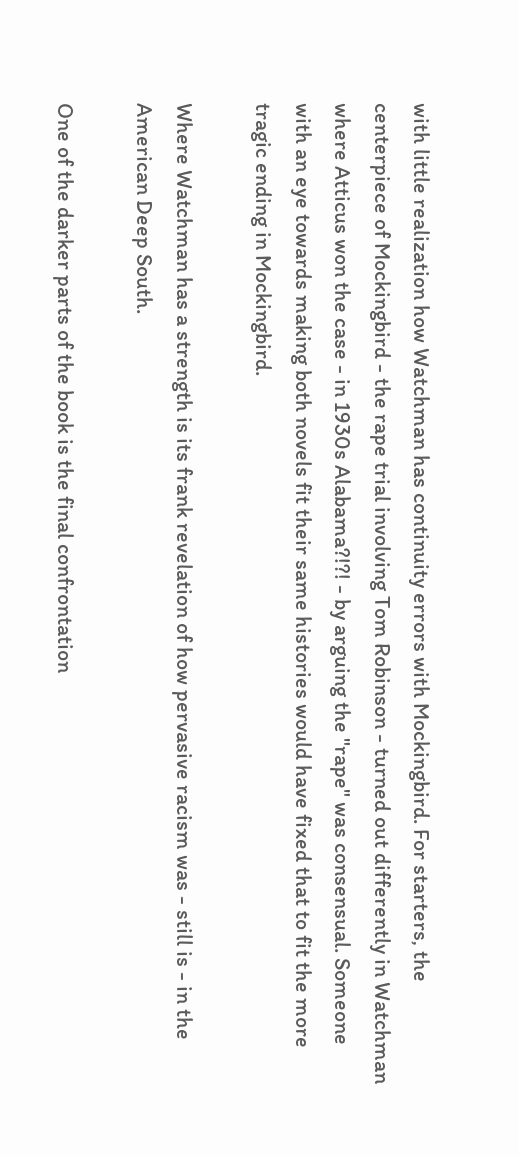with little realization how Watchman has continuity errors with Mockingbird. For starters, the centerpiece of Mockingbird - the rape trial involving Tom Robinson - turned out differently in Watchman where Atticus won the case - in 1930s Alabama?!?! - by arguing the "rape" was consensual. Someone with an eye towards making both novels fit their same histories would have fixed that to fit the more tragic ending in Mockingbird.

Where Watchman has a strength is its frank revelation of how pervasive racism was - still is - in the American Deep South.

One of the darker parts of the book is the final confrontation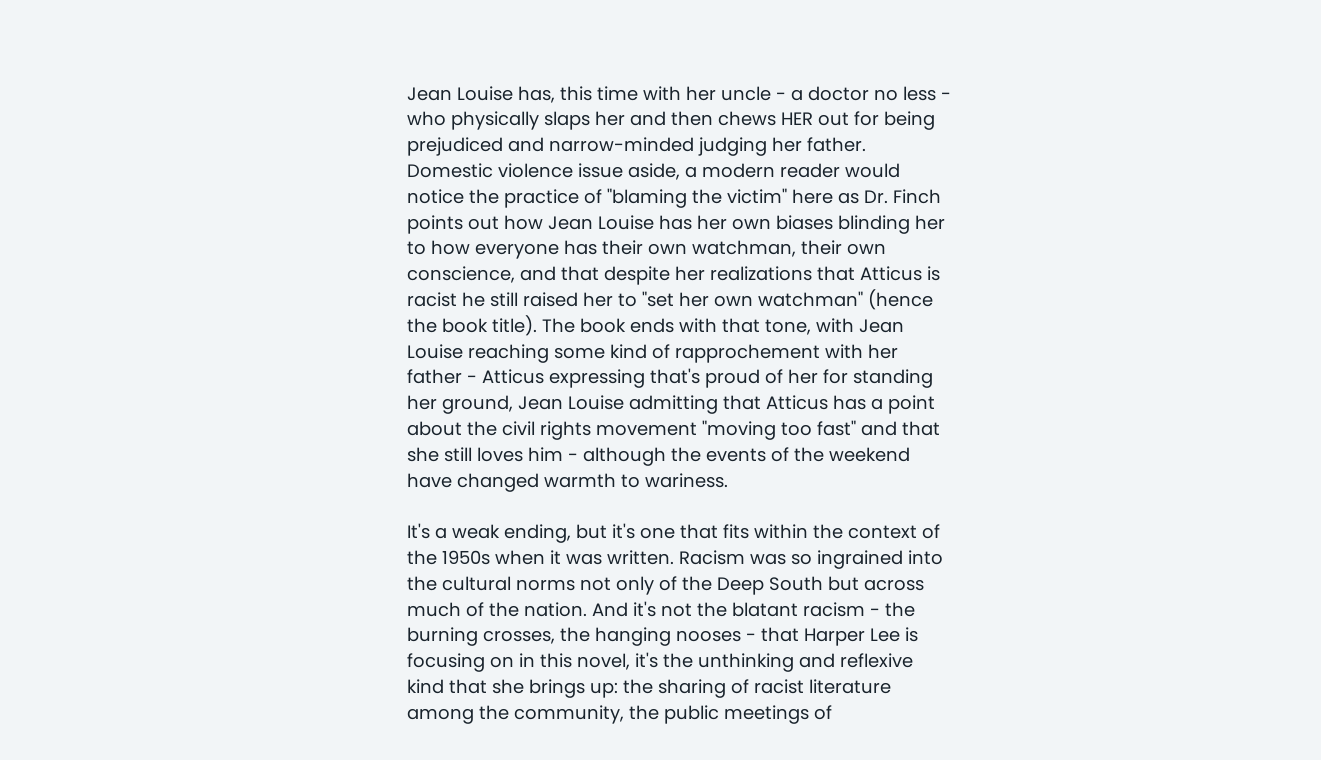Jean Louise has, this time with her uncle - a doctor no less - who physically slaps her and then chews HER out for being prejudiced and narrow-minded judging her father. Domestic violence issue aside, a modern reader would notice the practice of "blaming the victim" here as Dr. Finch points out how Jean Louise has her own biases blinding her to how everyone has their own watchman, their own conscience, and that despite her realizations that Atticus is racist he still raised her to "set her own watchman" (hence the book title). The book ends with that tone, with Jean Louise reaching some kind of rapprochement with her father - Atticus expressing that's proud of her for standing her ground, Jean Louise admitting that Atticus has a point about the civil rights movement "moving too fast" and that she still loves him - although the events of the weekend have changed warmth to wariness.

It's a weak ending, but it's one that fits within the context of the 1950s when it was written. Racism was so ingrained into the cultural norms not only of the Deep South but across much of the nation. And it's not the blatant racism - the burning crosses, the hanging nooses - that Harper Lee is focusing on in this novel, it's the unthinking and reflexive kind that she brings up: the sharing of racist literature among the community, the public meetings of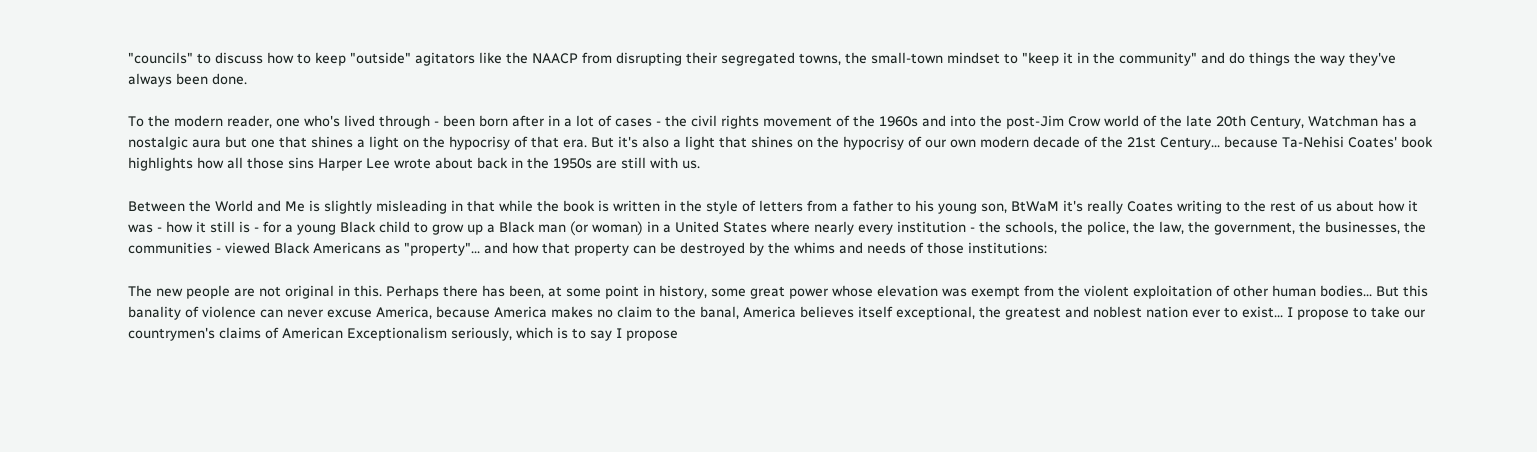"councils" to discuss how to keep "outside" agitators like the NAACP from disrupting their segregated towns, the small-town mindset to "keep it in the community" and do things the way they've always been done.

To the modern reader, one who's lived through - been born after in a lot of cases - the civil rights movement of the 1960s and into the post-Jim Crow world of the late 20th Century, Watchman has a nostalgic aura but one that shines a light on the hypocrisy of that era. But it's also a light that shines on the hypocrisy of our own modern decade of the 21st Century... because Ta-Nehisi Coates' book highlights how all those sins Harper Lee wrote about back in the 1950s are still with us.

Between the World and Me is slightly misleading in that while the book is written in the style of letters from a father to his young son, BtWaM it's really Coates writing to the rest of us about how it was - how it still is - for a young Black child to grow up a Black man (or woman) in a United States where nearly every institution - the schools, the police, the law, the government, the businesses, the communities - viewed Black Americans as "property"... and how that property can be destroyed by the whims and needs of those institutions:

The new people are not original in this. Perhaps there has been, at some point in history, some great power whose elevation was exempt from the violent exploitation of other human bodies... But this banality of violence can never excuse America, because America makes no claim to the banal, America believes itself exceptional, the greatest and noblest nation ever to exist... I propose to take our countrymen's claims of American Exceptionalism seriously, which is to say I propose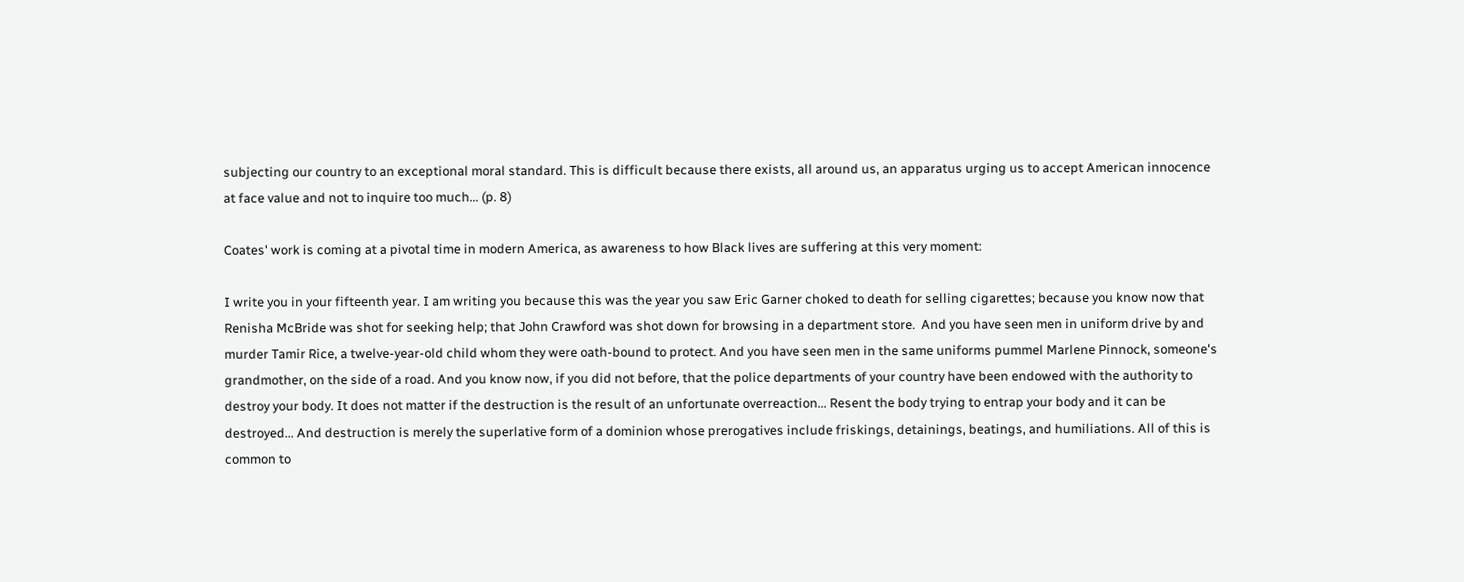subjecting our country to an exceptional moral standard. This is difficult because there exists, all around us, an apparatus urging us to accept American innocence at face value and not to inquire too much... (p. 8)

Coates' work is coming at a pivotal time in modern America, as awareness to how Black lives are suffering at this very moment:

I write you in your fifteenth year. I am writing you because this was the year you saw Eric Garner choked to death for selling cigarettes; because you know now that Renisha McBride was shot for seeking help; that John Crawford was shot down for browsing in a department store.  And you have seen men in uniform drive by and murder Tamir Rice, a twelve-year-old child whom they were oath-bound to protect. And you have seen men in the same uniforms pummel Marlene Pinnock, someone's grandmother, on the side of a road. And you know now, if you did not before, that the police departments of your country have been endowed with the authority to destroy your body. It does not matter if the destruction is the result of an unfortunate overreaction... Resent the body trying to entrap your body and it can be destroyed... And destruction is merely the superlative form of a dominion whose prerogatives include friskings, detainings, beatings, and humiliations. All of this is common to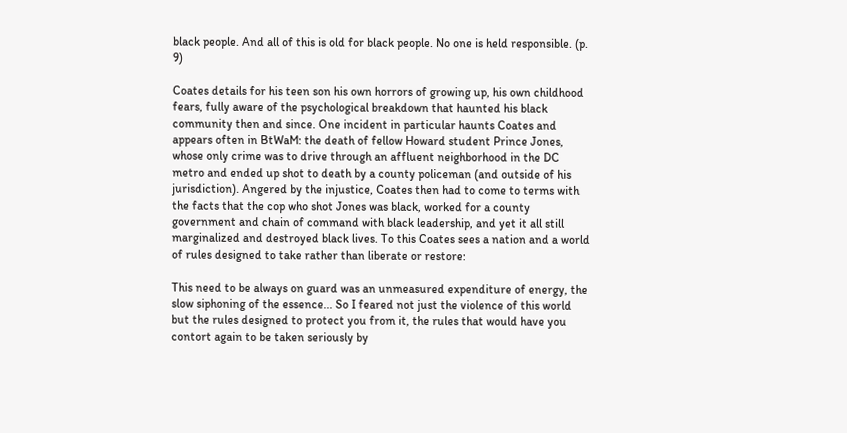black people. And all of this is old for black people. No one is held responsible. (p. 9)

Coates details for his teen son his own horrors of growing up, his own childhood fears, fully aware of the psychological breakdown that haunted his black community then and since. One incident in particular haunts Coates and appears often in BtWaM: the death of fellow Howard student Prince Jones, whose only crime was to drive through an affluent neighborhood in the DC metro and ended up shot to death by a county policeman (and outside of his jurisdiction). Angered by the injustice, Coates then had to come to terms with the facts that the cop who shot Jones was black, worked for a county government and chain of command with black leadership, and yet it all still marginalized and destroyed black lives. To this Coates sees a nation and a world of rules designed to take rather than liberate or restore:

This need to be always on guard was an unmeasured expenditure of energy, the slow siphoning of the essence... So I feared not just the violence of this world but the rules designed to protect you from it, the rules that would have you contort again to be taken seriously by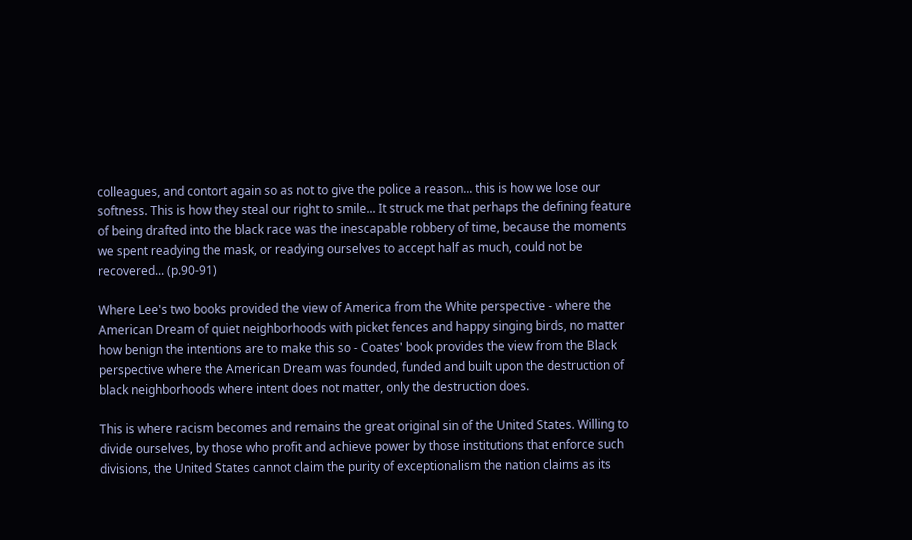colleagues, and contort again so as not to give the police a reason... this is how we lose our softness. This is how they steal our right to smile... It struck me that perhaps the defining feature of being drafted into the black race was the inescapable robbery of time, because the moments we spent readying the mask, or readying ourselves to accept half as much, could not be recovered... (p.90-91)

Where Lee's two books provided the view of America from the White perspective - where the American Dream of quiet neighborhoods with picket fences and happy singing birds, no matter how benign the intentions are to make this so - Coates' book provides the view from the Black perspective where the American Dream was founded, funded and built upon the destruction of black neighborhoods where intent does not matter, only the destruction does.

This is where racism becomes and remains the great original sin of the United States. Willing to divide ourselves, by those who profit and achieve power by those institutions that enforce such divisions, the United States cannot claim the purity of exceptionalism the nation claims as its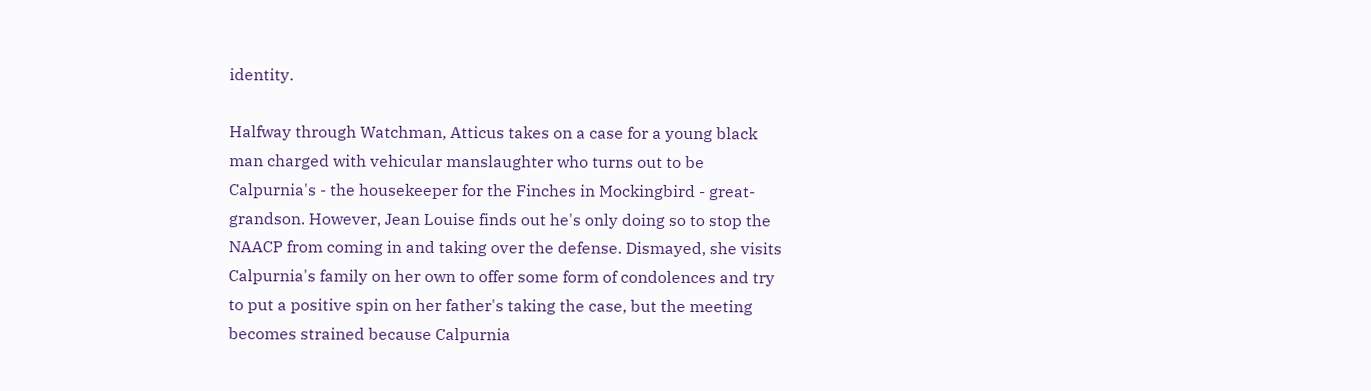identity.

Halfway through Watchman, Atticus takes on a case for a young black man charged with vehicular manslaughter who turns out to be Calpurnia's - the housekeeper for the Finches in Mockingbird - great-grandson. However, Jean Louise finds out he's only doing so to stop the NAACP from coming in and taking over the defense. Dismayed, she visits Calpurnia's family on her own to offer some form of condolences and try to put a positive spin on her father's taking the case, but the meeting becomes strained because Calpurnia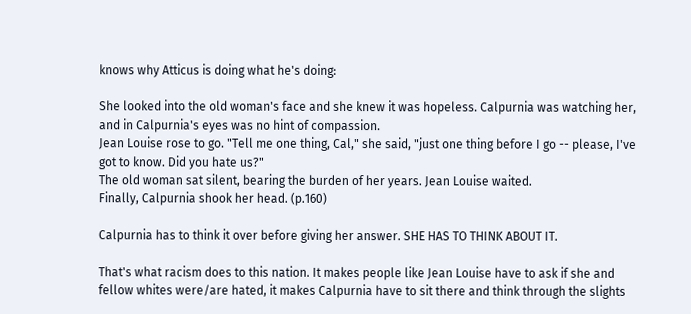knows why Atticus is doing what he's doing:

She looked into the old woman's face and she knew it was hopeless. Calpurnia was watching her, and in Calpurnia's eyes was no hint of compassion.
Jean Louise rose to go. "Tell me one thing, Cal," she said, "just one thing before I go -- please, I've got to know. Did you hate us?"
The old woman sat silent, bearing the burden of her years. Jean Louise waited.
Finally, Calpurnia shook her head. (p.160)

Calpurnia has to think it over before giving her answer. SHE HAS TO THINK ABOUT IT.

That's what racism does to this nation. It makes people like Jean Louise have to ask if she and fellow whites were/are hated, it makes Calpurnia have to sit there and think through the slights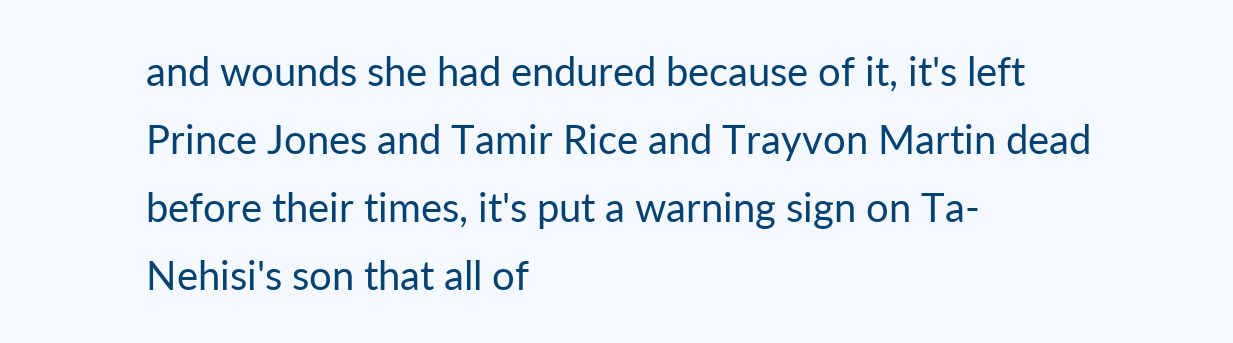and wounds she had endured because of it, it's left Prince Jones and Tamir Rice and Trayvon Martin dead before their times, it's put a warning sign on Ta-Nehisi's son that all of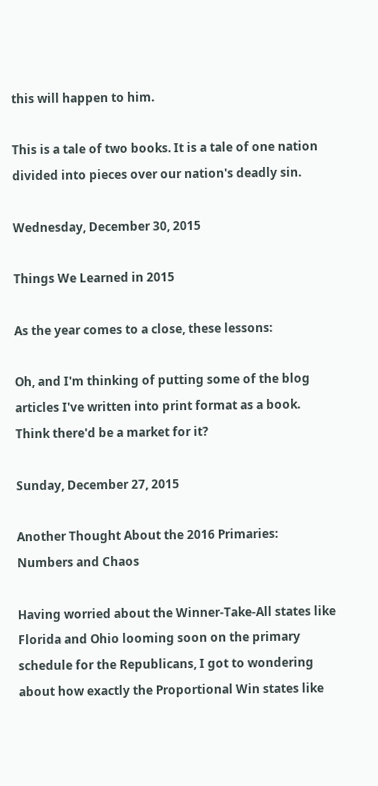this will happen to him.

This is a tale of two books. It is a tale of one nation divided into pieces over our nation's deadly sin.

Wednesday, December 30, 2015

Things We Learned in 2015

As the year comes to a close, these lessons:

Oh, and I'm thinking of putting some of the blog articles I've written into print format as a book. Think there'd be a market for it?

Sunday, December 27, 2015

Another Thought About the 2016 Primaries: Numbers and Chaos

Having worried about the Winner-Take-All states like Florida and Ohio looming soon on the primary schedule for the Republicans, I got to wondering about how exactly the Proportional Win states like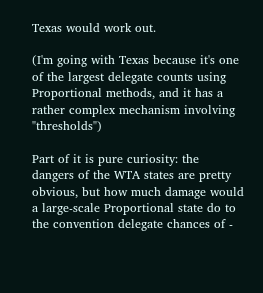Texas would work out.

(I'm going with Texas because it's one of the largest delegate counts using Proportional methods, and it has a rather complex mechanism involving "thresholds")

Part of it is pure curiosity: the dangers of the WTA states are pretty obvious, but how much damage would a large-scale Proportional state do to the convention delegate chances of -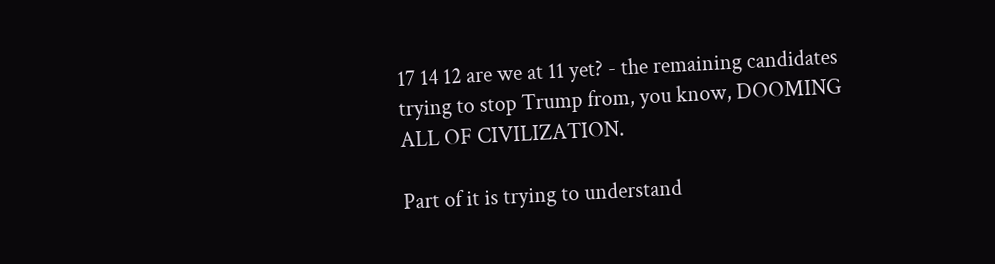17 14 12 are we at 11 yet? - the remaining candidates trying to stop Trump from, you know, DOOMING ALL OF CIVILIZATION.

Part of it is trying to understand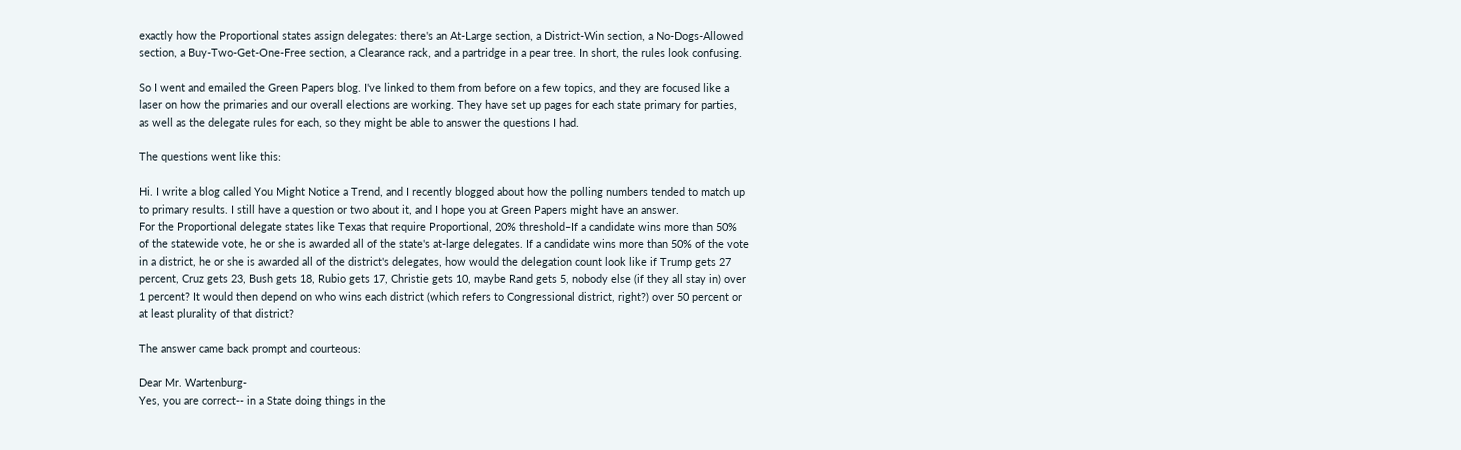exactly how the Proportional states assign delegates: there's an At-Large section, a District-Win section, a No-Dogs-Allowed section, a Buy-Two-Get-One-Free section, a Clearance rack, and a partridge in a pear tree. In short, the rules look confusing.

So I went and emailed the Green Papers blog. I've linked to them from before on a few topics, and they are focused like a laser on how the primaries and our overall elections are working. They have set up pages for each state primary for parties, as well as the delegate rules for each, so they might be able to answer the questions I had.

The questions went like this:

Hi. I write a blog called You Might Notice a Trend, and I recently blogged about how the polling numbers tended to match up to primary results. I still have a question or two about it, and I hope you at Green Papers might have an answer.
For the Proportional delegate states like Texas that require Proportional, 20% threshold–If a candidate wins more than 50% of the statewide vote, he or she is awarded all of the state's at-large delegates. If a candidate wins more than 50% of the vote in a district, he or she is awarded all of the district's delegates, how would the delegation count look like if Trump gets 27 percent, Cruz gets 23, Bush gets 18, Rubio gets 17, Christie gets 10, maybe Rand gets 5, nobody else (if they all stay in) over 1 percent? It would then depend on who wins each district (which refers to Congressional district, right?) over 50 percent or at least plurality of that district?

The answer came back prompt and courteous:

Dear Mr. Wartenburg-
Yes, you are correct-- in a State doing things in the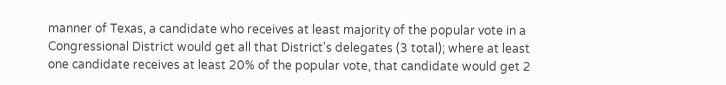manner of Texas, a candidate who receives at least majority of the popular vote in a Congressional District would get all that District's delegates (3 total); where at least one candidate receives at least 20% of the popular vote, that candidate would get 2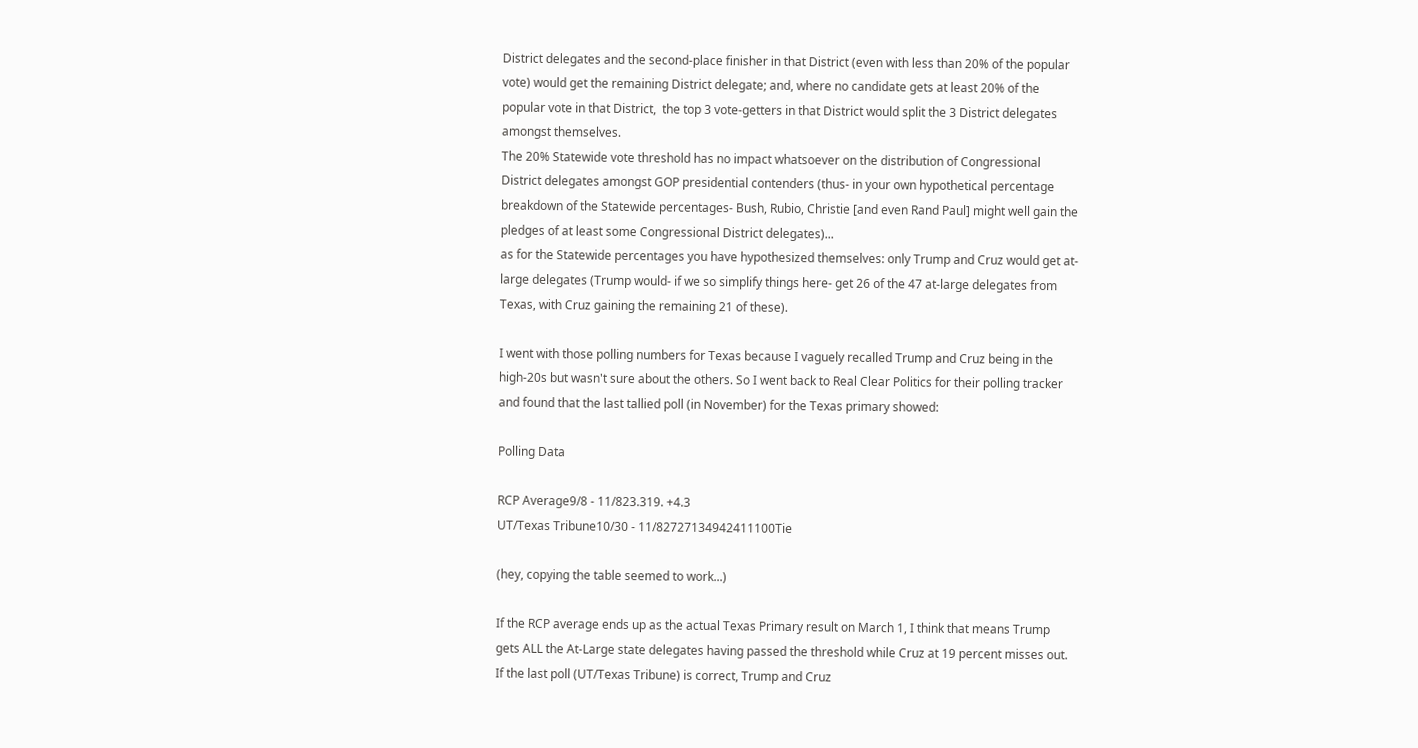District delegates and the second-place finisher in that District (even with less than 20% of the popular vote) would get the remaining District delegate; and, where no candidate gets at least 20% of the popular vote in that District,  the top 3 vote-getters in that District would split the 3 District delegates amongst themselves.
The 20% Statewide vote threshold has no impact whatsoever on the distribution of Congressional District delegates amongst GOP presidential contenders (thus- in your own hypothetical percentage breakdown of the Statewide percentages- Bush, Rubio, Christie [and even Rand Paul] might well gain the pledges of at least some Congressional District delegates)...
as for the Statewide percentages you have hypothesized themselves: only Trump and Cruz would get at-large delegates (Trump would- if we so simplify things here- get 26 of the 47 at-large delegates from Texas, with Cruz gaining the remaining 21 of these).

I went with those polling numbers for Texas because I vaguely recalled Trump and Cruz being in the high-20s but wasn't sure about the others. So I went back to Real Clear Politics for their polling tracker and found that the last tallied poll (in November) for the Texas primary showed:

Polling Data

RCP Average9/8 - 11/823.319. +4.3
UT/Texas Tribune10/30 - 11/82727134942411100Tie

(hey, copying the table seemed to work...)

If the RCP average ends up as the actual Texas Primary result on March 1, I think that means Trump gets ALL the At-Large state delegates having passed the threshold while Cruz at 19 percent misses out. If the last poll (UT/Texas Tribune) is correct, Trump and Cruz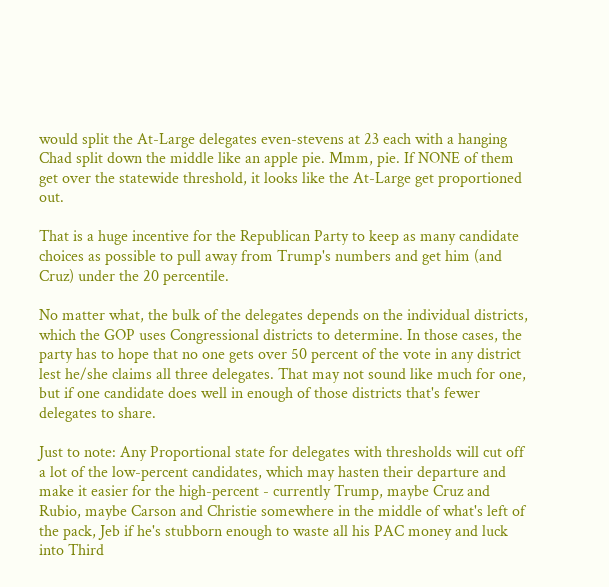would split the At-Large delegates even-stevens at 23 each with a hanging Chad split down the middle like an apple pie. Mmm, pie. If NONE of them get over the statewide threshold, it looks like the At-Large get proportioned out.

That is a huge incentive for the Republican Party to keep as many candidate choices as possible to pull away from Trump's numbers and get him (and Cruz) under the 20 percentile.

No matter what, the bulk of the delegates depends on the individual districts, which the GOP uses Congressional districts to determine. In those cases, the party has to hope that no one gets over 50 percent of the vote in any district lest he/she claims all three delegates. That may not sound like much for one, but if one candidate does well in enough of those districts that's fewer delegates to share.

Just to note: Any Proportional state for delegates with thresholds will cut off a lot of the low-percent candidates, which may hasten their departure and make it easier for the high-percent - currently Trump, maybe Cruz and Rubio, maybe Carson and Christie somewhere in the middle of what's left of the pack, Jeb if he's stubborn enough to waste all his PAC money and luck into Third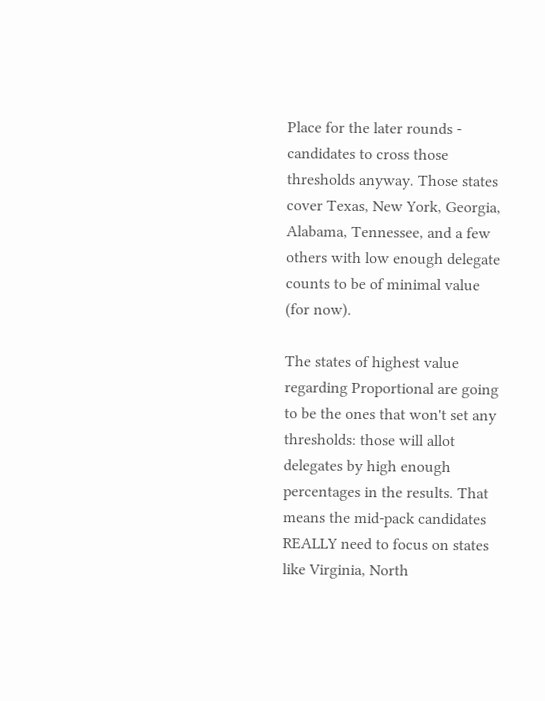Place for the later rounds - candidates to cross those thresholds anyway. Those states cover Texas, New York, Georgia, Alabama, Tennessee, and a few others with low enough delegate counts to be of minimal value (for now).

The states of highest value regarding Proportional are going to be the ones that won't set any thresholds: those will allot delegates by high enough percentages in the results. That means the mid-pack candidates REALLY need to focus on states like Virginia, North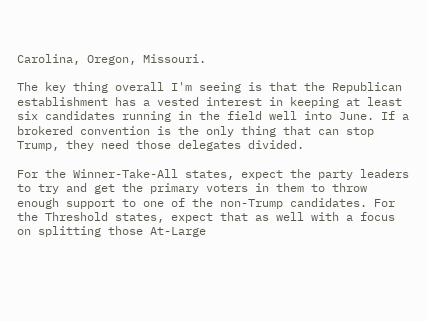Carolina, Oregon, Missouri.

The key thing overall I'm seeing is that the Republican establishment has a vested interest in keeping at least six candidates running in the field well into June. If a brokered convention is the only thing that can stop Trump, they need those delegates divided.

For the Winner-Take-All states, expect the party leaders to try and get the primary voters in them to throw enough support to one of the non-Trump candidates. For the Threshold states, expect that as well with a focus on splitting those At-Large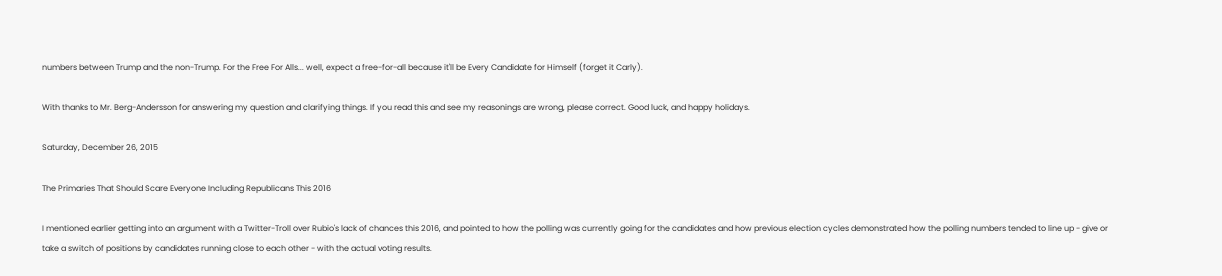numbers between Trump and the non-Trump. For the Free For Alls... well, expect a free-for-all because it'll be Every Candidate for Himself (forget it Carly).

With thanks to Mr. Berg-Andersson for answering my question and clarifying things. If you read this and see my reasonings are wrong, please correct. Good luck, and happy holidays.

Saturday, December 26, 2015

The Primaries That Should Scare Everyone Including Republicans This 2016

I mentioned earlier getting into an argument with a Twitter-Troll over Rubio's lack of chances this 2016, and pointed to how the polling was currently going for the candidates and how previous election cycles demonstrated how the polling numbers tended to line up - give or take a switch of positions by candidates running close to each other - with the actual voting results.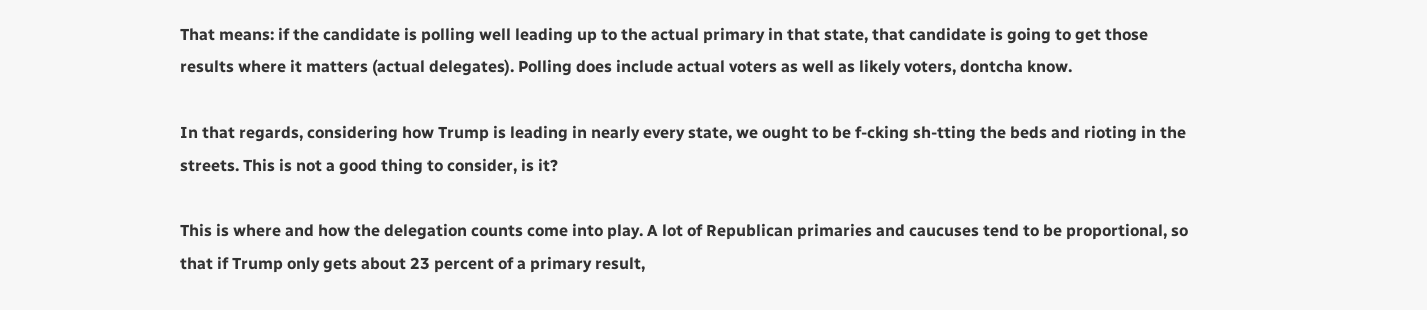That means: if the candidate is polling well leading up to the actual primary in that state, that candidate is going to get those results where it matters (actual delegates). Polling does include actual voters as well as likely voters, dontcha know.

In that regards, considering how Trump is leading in nearly every state, we ought to be f-cking sh-tting the beds and rioting in the streets. This is not a good thing to consider, is it?

This is where and how the delegation counts come into play. A lot of Republican primaries and caucuses tend to be proportional, so that if Trump only gets about 23 percent of a primary result,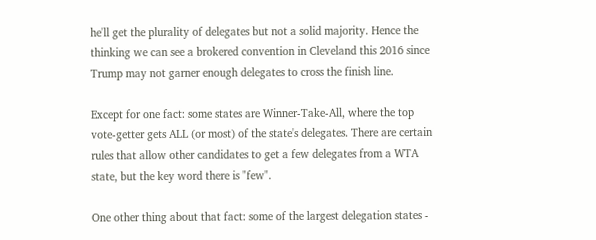he'll get the plurality of delegates but not a solid majority. Hence the thinking we can see a brokered convention in Cleveland this 2016 since Trump may not garner enough delegates to cross the finish line.

Except for one fact: some states are Winner-Take-All, where the top vote-getter gets ALL (or most) of the state's delegates. There are certain rules that allow other candidates to get a few delegates from a WTA state, but the key word there is "few".

One other thing about that fact: some of the largest delegation states -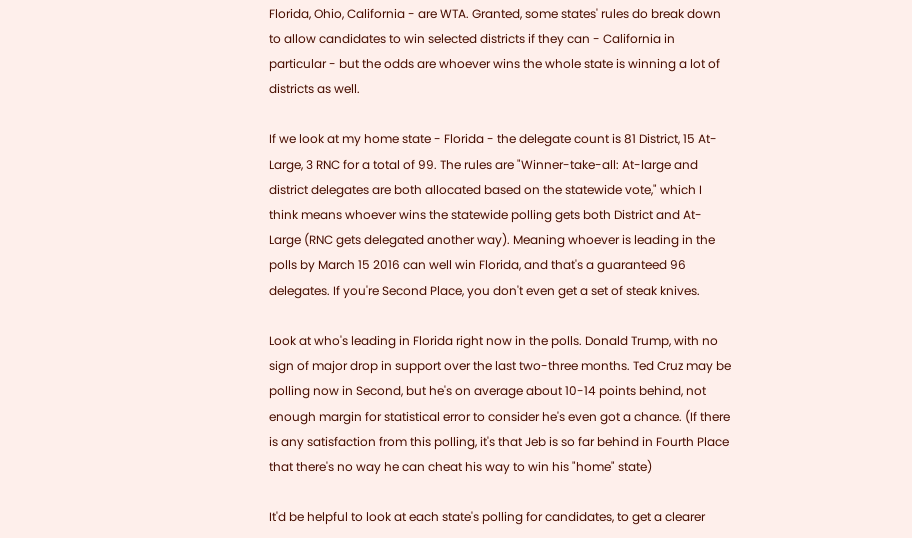Florida, Ohio, California - are WTA. Granted, some states' rules do break down to allow candidates to win selected districts if they can - California in particular - but the odds are whoever wins the whole state is winning a lot of districts as well.

If we look at my home state - Florida - the delegate count is 81 District, 15 At-Large, 3 RNC for a total of 99. The rules are "Winner-take-all: At-large and district delegates are both allocated based on the statewide vote," which I think means whoever wins the statewide polling gets both District and At-Large (RNC gets delegated another way). Meaning whoever is leading in the polls by March 15 2016 can well win Florida, and that's a guaranteed 96 delegates. If you're Second Place, you don't even get a set of steak knives.

Look at who's leading in Florida right now in the polls. Donald Trump, with no sign of major drop in support over the last two-three months. Ted Cruz may be polling now in Second, but he's on average about 10-14 points behind, not enough margin for statistical error to consider he's even got a chance. (If there is any satisfaction from this polling, it's that Jeb is so far behind in Fourth Place that there's no way he can cheat his way to win his "home" state)

It'd be helpful to look at each state's polling for candidates, to get a clearer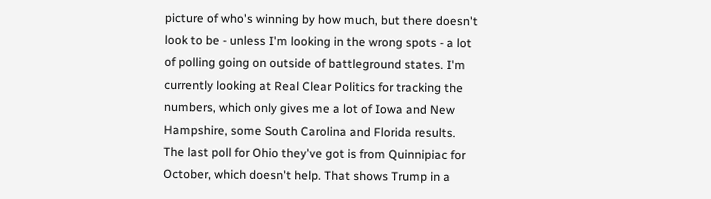picture of who's winning by how much, but there doesn't look to be - unless I'm looking in the wrong spots - a lot of polling going on outside of battleground states. I'm currently looking at Real Clear Politics for tracking the numbers, which only gives me a lot of Iowa and New Hampshire, some South Carolina and Florida results. The last poll for Ohio they've got is from Quinnipiac for October, which doesn't help. That shows Trump in a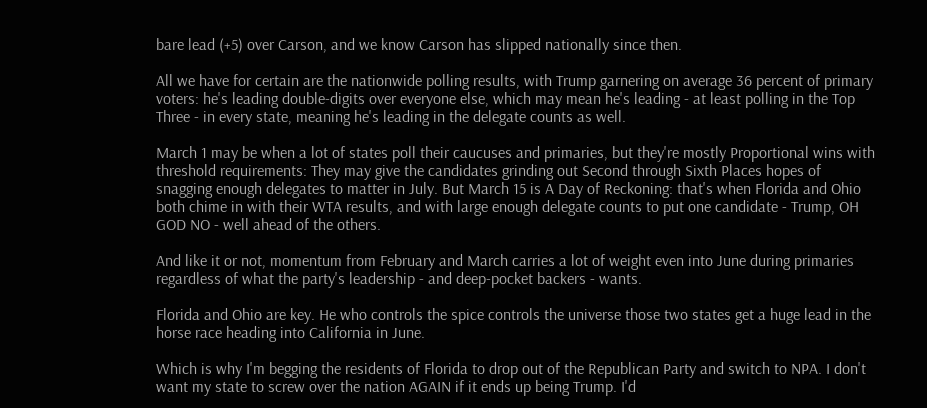bare lead (+5) over Carson, and we know Carson has slipped nationally since then.

All we have for certain are the nationwide polling results, with Trump garnering on average 36 percent of primary voters: he's leading double-digits over everyone else, which may mean he's leading - at least polling in the Top Three - in every state, meaning he's leading in the delegate counts as well.

March 1 may be when a lot of states poll their caucuses and primaries, but they're mostly Proportional wins with threshold requirements: They may give the candidates grinding out Second through Sixth Places hopes of snagging enough delegates to matter in July. But March 15 is A Day of Reckoning: that's when Florida and Ohio both chime in with their WTA results, and with large enough delegate counts to put one candidate - Trump, OH GOD NO - well ahead of the others.

And like it or not, momentum from February and March carries a lot of weight even into June during primaries regardless of what the party's leadership - and deep-pocket backers - wants.

Florida and Ohio are key. He who controls the spice controls the universe those two states get a huge lead in the horse race heading into California in June.

Which is why I'm begging the residents of Florida to drop out of the Republican Party and switch to NPA. I don't want my state to screw over the nation AGAIN if it ends up being Trump. I'd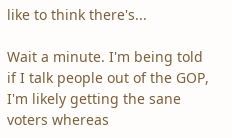like to think there's...

Wait a minute. I'm being told if I talk people out of the GOP, I'm likely getting the sane voters whereas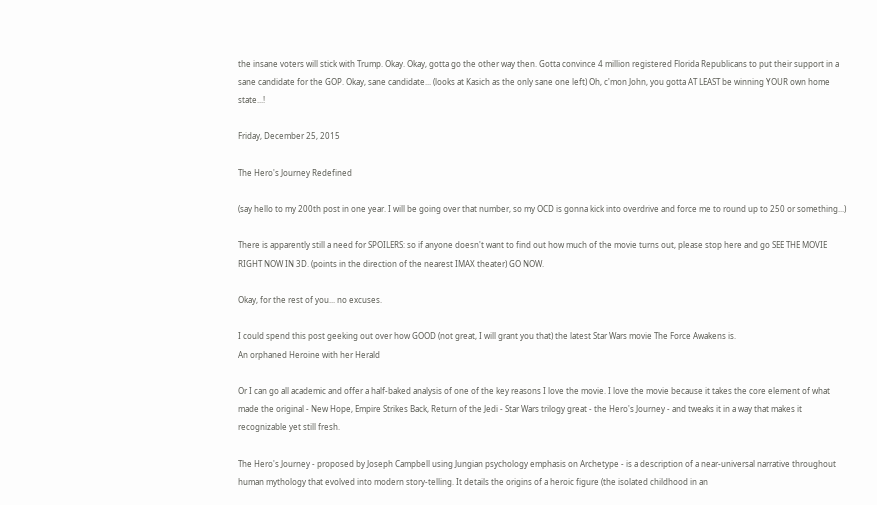the insane voters will stick with Trump. Okay. Okay, gotta go the other way then. Gotta convince 4 million registered Florida Republicans to put their support in a sane candidate for the GOP. Okay, sane candidate... (looks at Kasich as the only sane one left) Oh, c'mon John, you gotta AT LEAST be winning YOUR own home state...!

Friday, December 25, 2015

The Hero's Journey Redefined

(say hello to my 200th post in one year. I will be going over that number, so my OCD is gonna kick into overdrive and force me to round up to 250 or something...)

There is apparently still a need for SPOILERS: so if anyone doesn't want to find out how much of the movie turns out, please stop here and go SEE THE MOVIE RIGHT NOW IN 3D. (points in the direction of the nearest IMAX theater) GO NOW.

Okay, for the rest of you... no excuses.

I could spend this post geeking out over how GOOD (not great, I will grant you that) the latest Star Wars movie The Force Awakens is.
An orphaned Heroine with her Herald

Or I can go all academic and offer a half-baked analysis of one of the key reasons I love the movie. I love the movie because it takes the core element of what made the original - New Hope, Empire Strikes Back, Return of the Jedi - Star Wars trilogy great - the Hero's Journey - and tweaks it in a way that makes it recognizable yet still fresh.

The Hero's Journey - proposed by Joseph Campbell using Jungian psychology emphasis on Archetype - is a description of a near-universal narrative throughout human mythology that evolved into modern story-telling. It details the origins of a heroic figure (the isolated childhood in an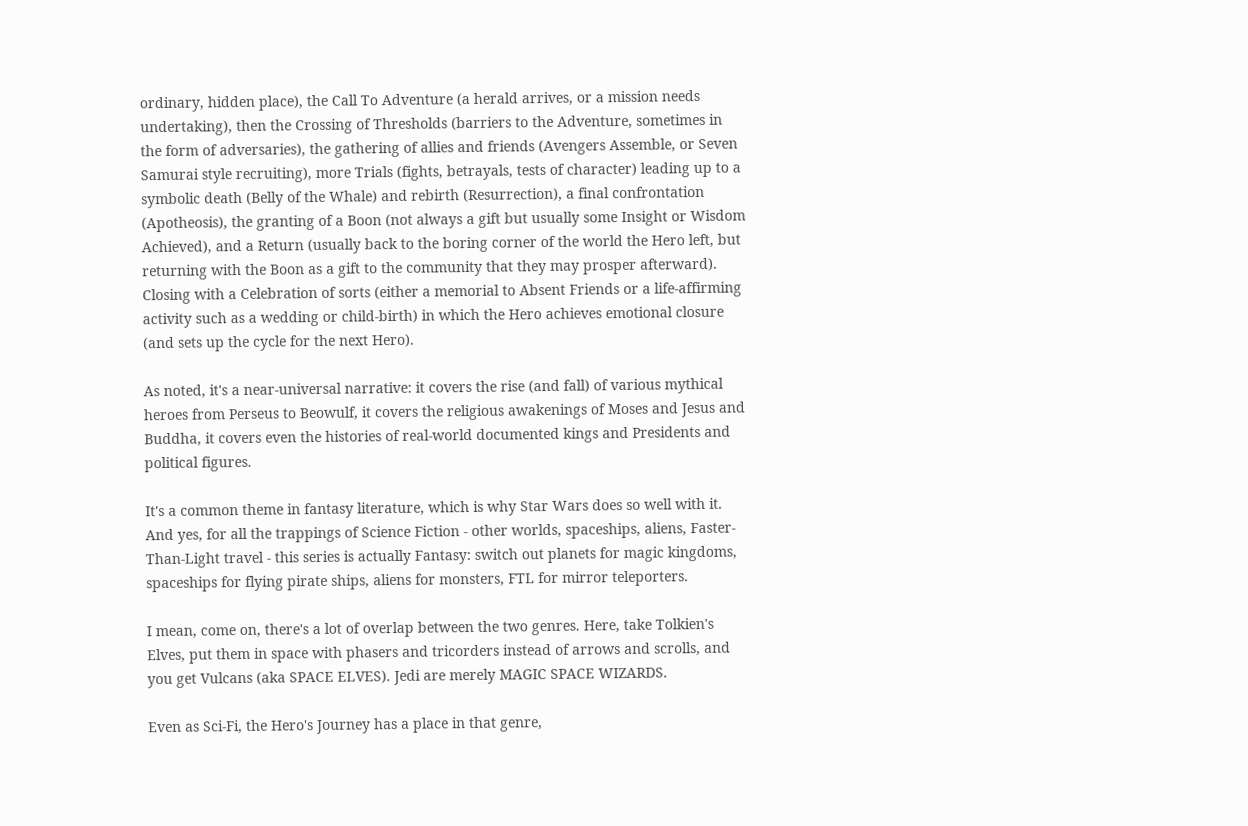ordinary, hidden place), the Call To Adventure (a herald arrives, or a mission needs undertaking), then the Crossing of Thresholds (barriers to the Adventure, sometimes in the form of adversaries), the gathering of allies and friends (Avengers Assemble, or Seven Samurai style recruiting), more Trials (fights, betrayals, tests of character) leading up to a symbolic death (Belly of the Whale) and rebirth (Resurrection), a final confrontation (Apotheosis), the granting of a Boon (not always a gift but usually some Insight or Wisdom Achieved), and a Return (usually back to the boring corner of the world the Hero left, but returning with the Boon as a gift to the community that they may prosper afterward). Closing with a Celebration of sorts (either a memorial to Absent Friends or a life-affirming activity such as a wedding or child-birth) in which the Hero achieves emotional closure (and sets up the cycle for the next Hero).

As noted, it's a near-universal narrative: it covers the rise (and fall) of various mythical heroes from Perseus to Beowulf, it covers the religious awakenings of Moses and Jesus and Buddha, it covers even the histories of real-world documented kings and Presidents and political figures.

It's a common theme in fantasy literature, which is why Star Wars does so well with it. And yes, for all the trappings of Science Fiction - other worlds, spaceships, aliens, Faster-Than-Light travel - this series is actually Fantasy: switch out planets for magic kingdoms, spaceships for flying pirate ships, aliens for monsters, FTL for mirror teleporters.

I mean, come on, there's a lot of overlap between the two genres. Here, take Tolkien's Elves, put them in space with phasers and tricorders instead of arrows and scrolls, and you get Vulcans (aka SPACE ELVES). Jedi are merely MAGIC SPACE WIZARDS.

Even as Sci-Fi, the Hero's Journey has a place in that genre,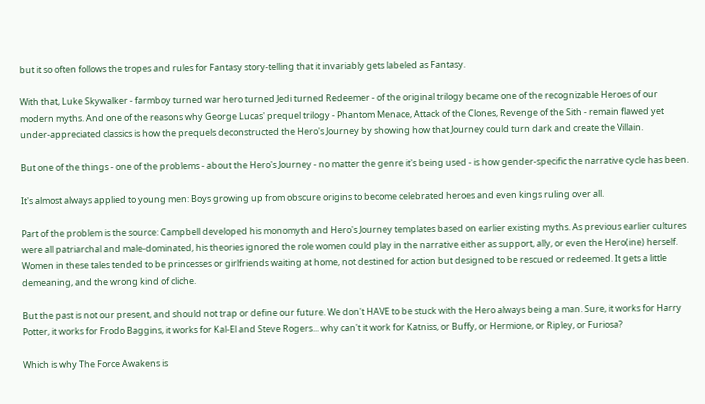but it so often follows the tropes and rules for Fantasy story-telling that it invariably gets labeled as Fantasy.

With that, Luke Skywalker - farmboy turned war hero turned Jedi turned Redeemer - of the original trilogy became one of the recognizable Heroes of our modern myths. And one of the reasons why George Lucas' prequel trilogy - Phantom Menace, Attack of the Clones, Revenge of the Sith - remain flawed yet under-appreciated classics is how the prequels deconstructed the Hero's Journey by showing how that Journey could turn dark and create the Villain.

But one of the things - one of the problems - about the Hero's Journey - no matter the genre it's being used - is how gender-specific the narrative cycle has been.

It's almost always applied to young men: Boys growing up from obscure origins to become celebrated heroes and even kings ruling over all.

Part of the problem is the source: Campbell developed his monomyth and Hero's Journey templates based on earlier existing myths. As previous earlier cultures were all patriarchal and male-dominated, his theories ignored the role women could play in the narrative either as support, ally, or even the Hero(ine) herself. Women in these tales tended to be princesses or girlfriends waiting at home, not destined for action but designed to be rescued or redeemed. It gets a little demeaning, and the wrong kind of cliche.

But the past is not our present, and should not trap or define our future. We don't HAVE to be stuck with the Hero always being a man. Sure, it works for Harry Potter, it works for Frodo Baggins, it works for Kal-El and Steve Rogers... why can't it work for Katniss, or Buffy, or Hermione, or Ripley, or Furiosa?

Which is why The Force Awakens is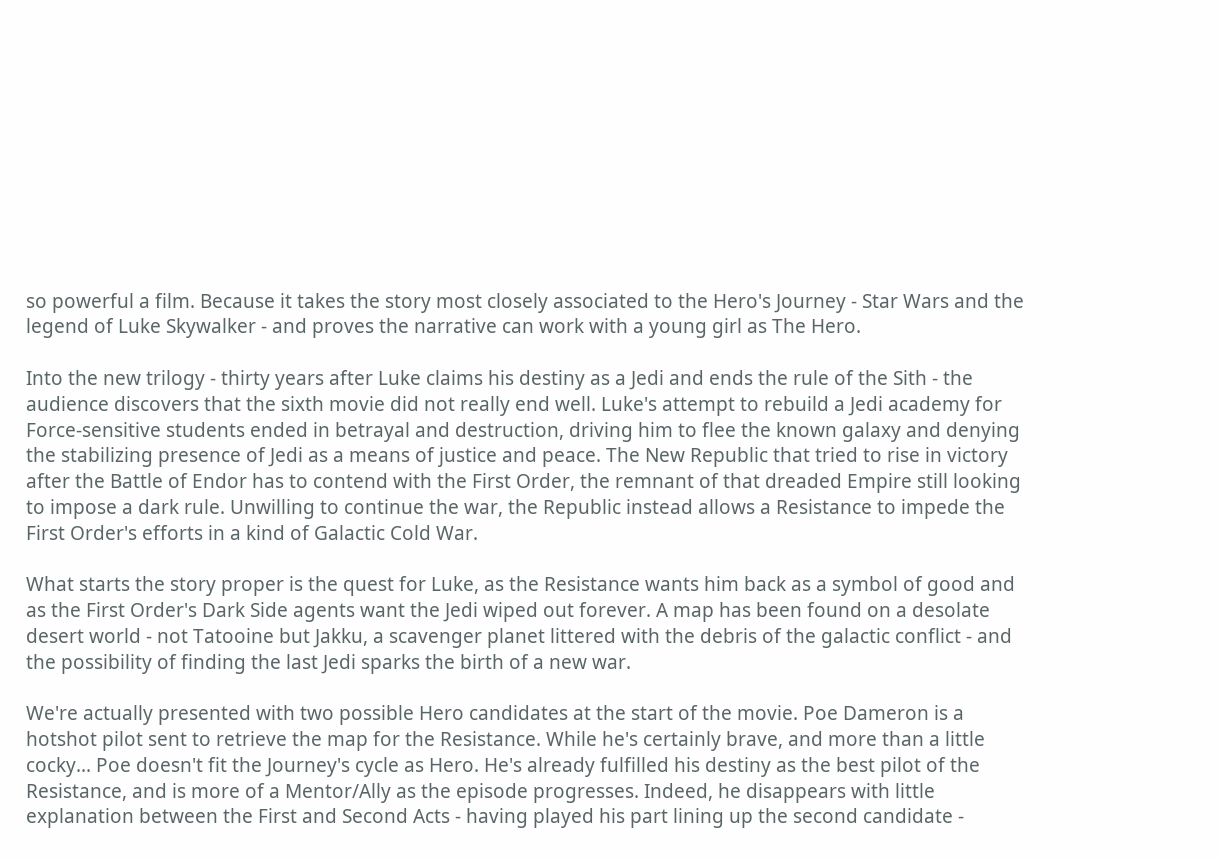so powerful a film. Because it takes the story most closely associated to the Hero's Journey - Star Wars and the legend of Luke Skywalker - and proves the narrative can work with a young girl as The Hero.

Into the new trilogy - thirty years after Luke claims his destiny as a Jedi and ends the rule of the Sith - the audience discovers that the sixth movie did not really end well. Luke's attempt to rebuild a Jedi academy for Force-sensitive students ended in betrayal and destruction, driving him to flee the known galaxy and denying the stabilizing presence of Jedi as a means of justice and peace. The New Republic that tried to rise in victory after the Battle of Endor has to contend with the First Order, the remnant of that dreaded Empire still looking to impose a dark rule. Unwilling to continue the war, the Republic instead allows a Resistance to impede the First Order's efforts in a kind of Galactic Cold War.

What starts the story proper is the quest for Luke, as the Resistance wants him back as a symbol of good and as the First Order's Dark Side agents want the Jedi wiped out forever. A map has been found on a desolate desert world - not Tatooine but Jakku, a scavenger planet littered with the debris of the galactic conflict - and the possibility of finding the last Jedi sparks the birth of a new war.

We're actually presented with two possible Hero candidates at the start of the movie. Poe Dameron is a hotshot pilot sent to retrieve the map for the Resistance. While he's certainly brave, and more than a little cocky... Poe doesn't fit the Journey's cycle as Hero. He's already fulfilled his destiny as the best pilot of the Resistance, and is more of a Mentor/Ally as the episode progresses. Indeed, he disappears with little explanation between the First and Second Acts - having played his part lining up the second candidate -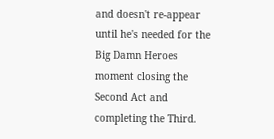and doesn't re-appear until he's needed for the Big Damn Heroes moment closing the Second Act and completing the Third.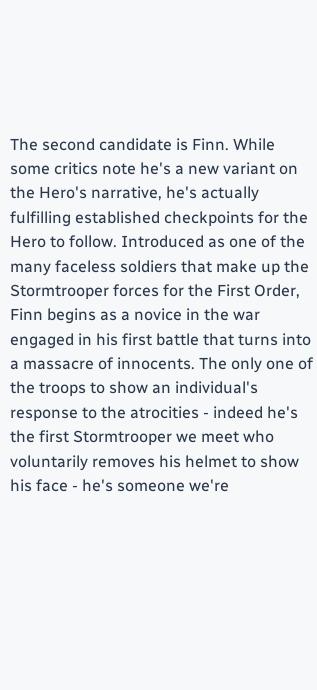The second candidate is Finn. While some critics note he's a new variant on the Hero's narrative, he's actually fulfilling established checkpoints for the Hero to follow. Introduced as one of the many faceless soldiers that make up the Stormtrooper forces for the First Order, Finn begins as a novice in the war engaged in his first battle that turns into a massacre of innocents. The only one of the troops to show an individual's response to the atrocities - indeed he's the first Stormtrooper we meet who voluntarily removes his helmet to show his face - he's someone we're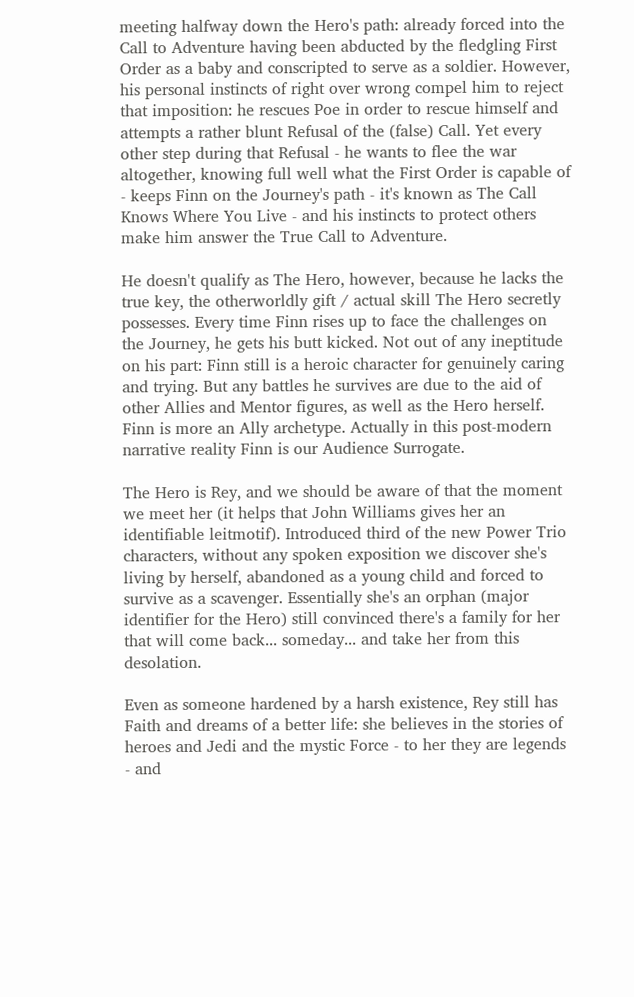meeting halfway down the Hero's path: already forced into the Call to Adventure having been abducted by the fledgling First Order as a baby and conscripted to serve as a soldier. However, his personal instincts of right over wrong compel him to reject that imposition: he rescues Poe in order to rescue himself and attempts a rather blunt Refusal of the (false) Call. Yet every other step during that Refusal - he wants to flee the war altogether, knowing full well what the First Order is capable of - keeps Finn on the Journey's path - it's known as The Call Knows Where You Live - and his instincts to protect others make him answer the True Call to Adventure.

He doesn't qualify as The Hero, however, because he lacks the true key, the otherworldly gift / actual skill The Hero secretly possesses. Every time Finn rises up to face the challenges on the Journey, he gets his butt kicked. Not out of any ineptitude on his part: Finn still is a heroic character for genuinely caring and trying. But any battles he survives are due to the aid of other Allies and Mentor figures, as well as the Hero herself. Finn is more an Ally archetype. Actually in this post-modern narrative reality Finn is our Audience Surrogate.

The Hero is Rey, and we should be aware of that the moment we meet her (it helps that John Williams gives her an identifiable leitmotif). Introduced third of the new Power Trio characters, without any spoken exposition we discover she's living by herself, abandoned as a young child and forced to survive as a scavenger. Essentially she's an orphan (major identifier for the Hero) still convinced there's a family for her that will come back... someday... and take her from this desolation.

Even as someone hardened by a harsh existence, Rey still has Faith and dreams of a better life: she believes in the stories of heroes and Jedi and the mystic Force - to her they are legends - and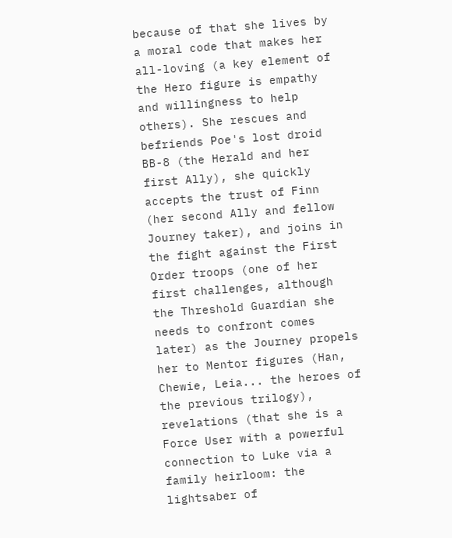because of that she lives by a moral code that makes her all-loving (a key element of the Hero figure is empathy and willingness to help others). She rescues and befriends Poe's lost droid BB-8 (the Herald and her first Ally), she quickly accepts the trust of Finn (her second Ally and fellow Journey taker), and joins in the fight against the First Order troops (one of her first challenges, although the Threshold Guardian she needs to confront comes later) as the Journey propels her to Mentor figures (Han, Chewie, Leia... the heroes of the previous trilogy), revelations (that she is a Force User with a powerful connection to Luke via a family heirloom: the lightsaber of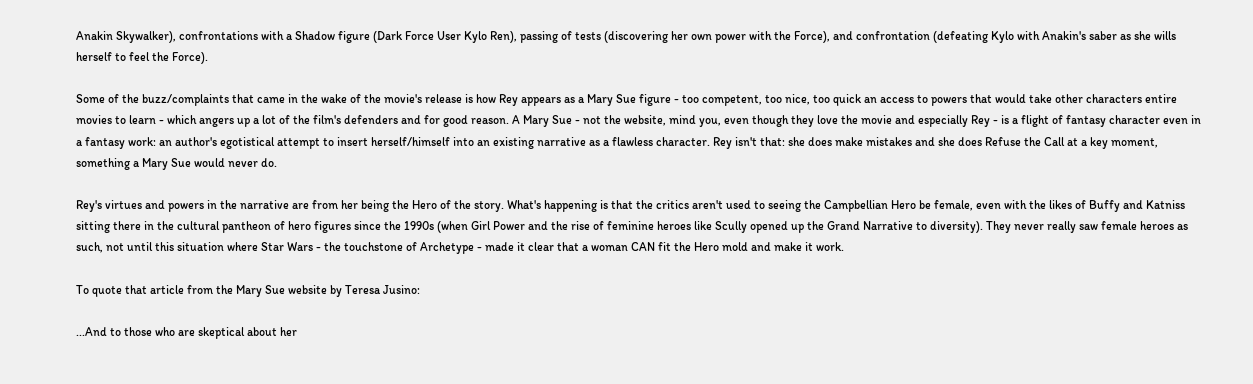Anakin Skywalker), confrontations with a Shadow figure (Dark Force User Kylo Ren), passing of tests (discovering her own power with the Force), and confrontation (defeating Kylo with Anakin's saber as she wills herself to feel the Force).

Some of the buzz/complaints that came in the wake of the movie's release is how Rey appears as a Mary Sue figure - too competent, too nice, too quick an access to powers that would take other characters entire movies to learn - which angers up a lot of the film's defenders and for good reason. A Mary Sue - not the website, mind you, even though they love the movie and especially Rey - is a flight of fantasy character even in a fantasy work: an author's egotistical attempt to insert herself/himself into an existing narrative as a flawless character. Rey isn't that: she does make mistakes and she does Refuse the Call at a key moment, something a Mary Sue would never do.

Rey's virtues and powers in the narrative are from her being the Hero of the story. What's happening is that the critics aren't used to seeing the Campbellian Hero be female, even with the likes of Buffy and Katniss sitting there in the cultural pantheon of hero figures since the 1990s (when Girl Power and the rise of feminine heroes like Scully opened up the Grand Narrative to diversity). They never really saw female heroes as such, not until this situation where Star Wars - the touchstone of Archetype - made it clear that a woman CAN fit the Hero mold and make it work.

To quote that article from the Mary Sue website by Teresa Jusino:

...And to those who are skeptical about her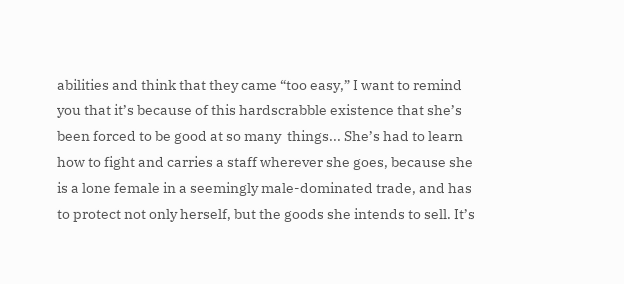abilities and think that they came “too easy,” I want to remind you that it’s because of this hardscrabble existence that she’s been forced to be good at so many  things... She’s had to learn how to fight and carries a staff wherever she goes, because she is a lone female in a seemingly male-dominated trade, and has to protect not only herself, but the goods she intends to sell. It’s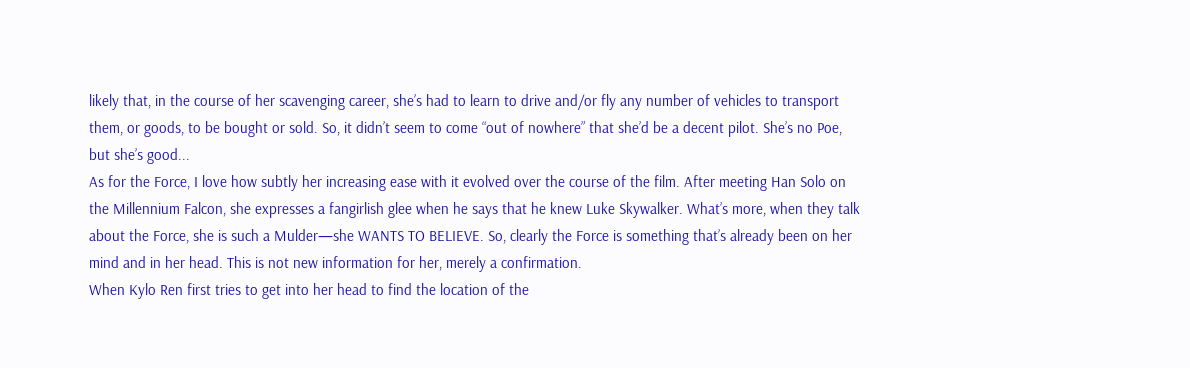likely that, in the course of her scavenging career, she’s had to learn to drive and/or fly any number of vehicles to transport them, or goods, to be bought or sold. So, it didn’t seem to come “out of nowhere” that she’d be a decent pilot. She’s no Poe, but she’s good...
As for the Force, I love how subtly her increasing ease with it evolved over the course of the film. After meeting Han Solo on the Millennium Falcon, she expresses a fangirlish glee when he says that he knew Luke Skywalker. What’s more, when they talk about the Force, she is such a Mulder—she WANTS TO BELIEVE. So, clearly the Force is something that’s already been on her mind and in her head. This is not new information for her, merely a confirmation.
When Kylo Ren first tries to get into her head to find the location of the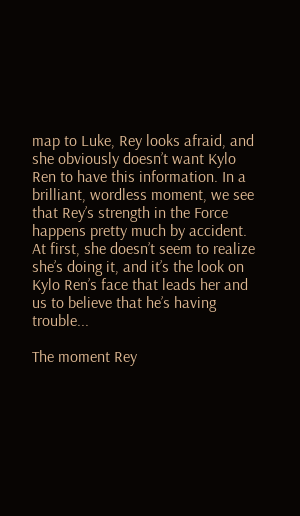map to Luke, Rey looks afraid, and she obviously doesn’t want Kylo Ren to have this information. In a brilliant, wordless moment, we see that Rey’s strength in the Force happens pretty much by accident. At first, she doesn’t seem to realize she’s doing it, and it’s the look on Kylo Ren’s face that leads her and us to believe that he’s having trouble...

The moment Rey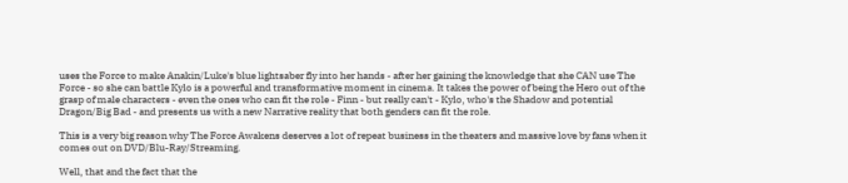uses the Force to make Anakin/Luke's blue lightsaber fly into her hands - after her gaining the knowledge that she CAN use The Force - so she can battle Kylo is a powerful and transformative moment in cinema. It takes the power of being the Hero out of the grasp of male characters - even the ones who can fit the role - Finn - but really can't - Kylo, who's the Shadow and potential Dragon/Big Bad - and presents us with a new Narrative reality that both genders can fit the role.

This is a very big reason why The Force Awakens deserves a lot of repeat business in the theaters and massive love by fans when it comes out on DVD/Blu-Ray/Streaming.

Well, that and the fact that the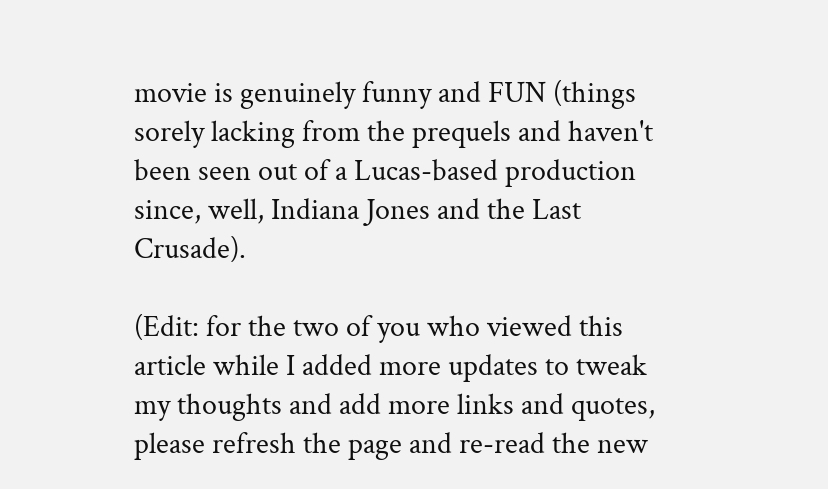movie is genuinely funny and FUN (things sorely lacking from the prequels and haven't been seen out of a Lucas-based production since, well, Indiana Jones and the Last Crusade).

(Edit: for the two of you who viewed this article while I added more updates to tweak my thoughts and add more links and quotes, please refresh the page and re-read the new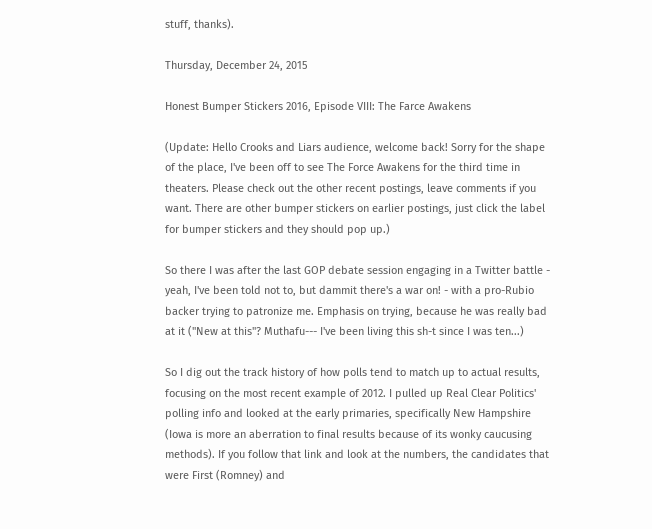stuff, thanks).

Thursday, December 24, 2015

Honest Bumper Stickers 2016, Episode VIII: The Farce Awakens

(Update: Hello Crooks and Liars audience, welcome back! Sorry for the shape of the place, I've been off to see The Force Awakens for the third time in theaters. Please check out the other recent postings, leave comments if you want. There are other bumper stickers on earlier postings, just click the label for bumper stickers and they should pop up.)

So there I was after the last GOP debate session engaging in a Twitter battle - yeah, I've been told not to, but dammit there's a war on! - with a pro-Rubio backer trying to patronize me. Emphasis on trying, because he was really bad at it ("New at this"? Muthafu--- I've been living this sh-t since I was ten...)

So I dig out the track history of how polls tend to match up to actual results, focusing on the most recent example of 2012. I pulled up Real Clear Politics' polling info and looked at the early primaries, specifically New Hampshire (Iowa is more an aberration to final results because of its wonky caucusing methods). If you follow that link and look at the numbers, the candidates that were First (Romney) and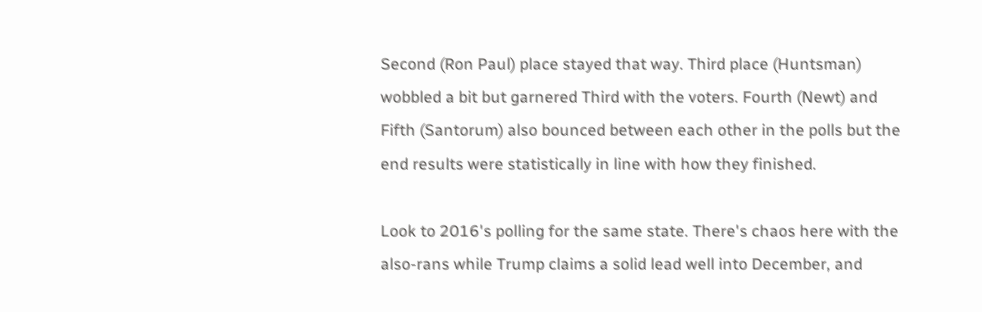Second (Ron Paul) place stayed that way. Third place (Huntsman) wobbled a bit but garnered Third with the voters. Fourth (Newt) and Fifth (Santorum) also bounced between each other in the polls but the end results were statistically in line with how they finished.

Look to 2016's polling for the same state. There's chaos here with the also-rans while Trump claims a solid lead well into December, and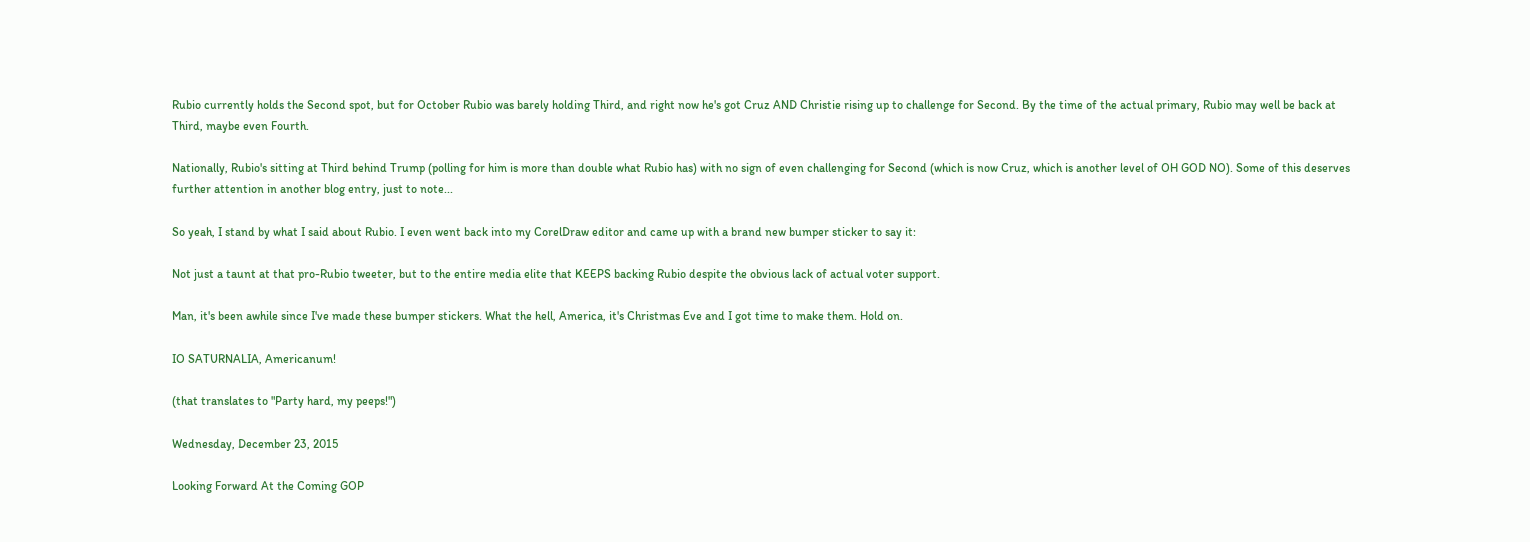Rubio currently holds the Second spot, but for October Rubio was barely holding Third, and right now he's got Cruz AND Christie rising up to challenge for Second. By the time of the actual primary, Rubio may well be back at Third, maybe even Fourth.

Nationally, Rubio's sitting at Third behind Trump (polling for him is more than double what Rubio has) with no sign of even challenging for Second (which is now Cruz, which is another level of OH GOD NO). Some of this deserves further attention in another blog entry, just to note...

So yeah, I stand by what I said about Rubio. I even went back into my CorelDraw editor and came up with a brand new bumper sticker to say it:

Not just a taunt at that pro-Rubio tweeter, but to the entire media elite that KEEPS backing Rubio despite the obvious lack of actual voter support.

Man, it's been awhile since I've made these bumper stickers. What the hell, America, it's Christmas Eve and I got time to make them. Hold on.

IO SATURNALIA, Americanum!

(that translates to "Party hard, my peeps!")

Wednesday, December 23, 2015

Looking Forward At the Coming GOP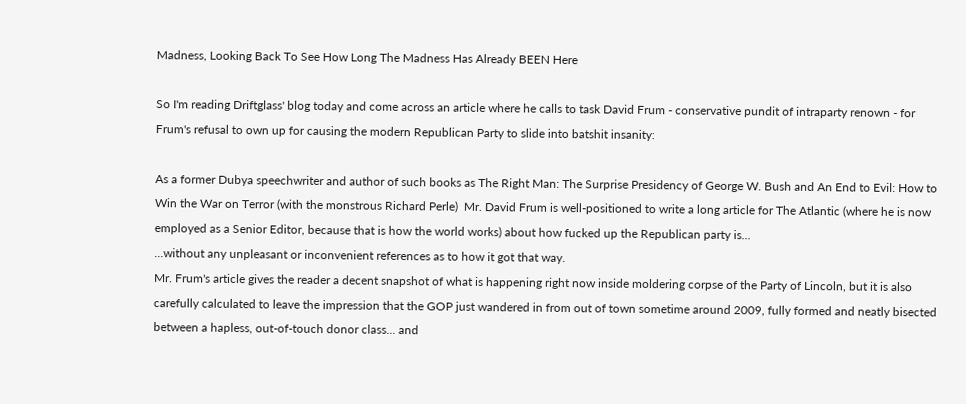Madness, Looking Back To See How Long The Madness Has Already BEEN Here

So I'm reading Driftglass' blog today and come across an article where he calls to task David Frum - conservative pundit of intraparty renown - for Frum's refusal to own up for causing the modern Republican Party to slide into batshit insanity:

As a former Dubya speechwriter and author of such books as The Right Man: The Surprise Presidency of George W. Bush and An End to Evil: How to Win the War on Terror (with the monstrous Richard Perle)  Mr. David Frum is well-positioned to write a long article for The Atlantic (where he is now employed as a Senior Editor, because that is how the world works) about how fucked up the Republican party is...
...without any unpleasant or inconvenient references as to how it got that way.
Mr. Frum's article gives the reader a decent snapshot of what is happening right now inside moldering corpse of the Party of Lincoln, but it is also carefully calculated to leave the impression that the GOP just wandered in from out of town sometime around 2009, fully formed and neatly bisected between a hapless, out-of-touch donor class... and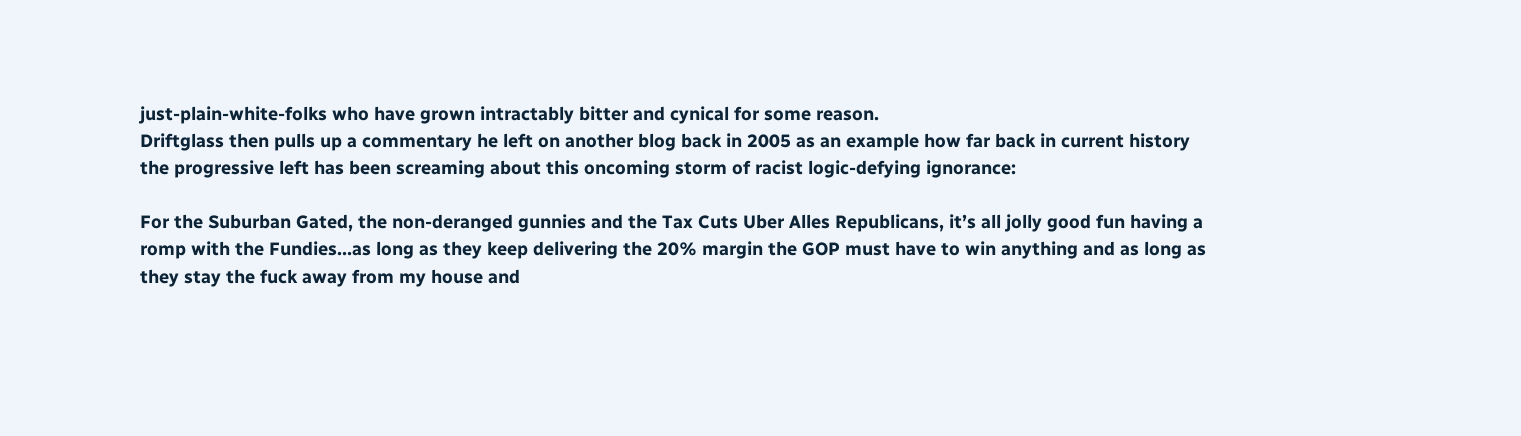just-plain-white-folks who have grown intractably bitter and cynical for some reason.
Driftglass then pulls up a commentary he left on another blog back in 2005 as an example how far back in current history the progressive left has been screaming about this oncoming storm of racist logic-defying ignorance:

For the Suburban Gated, the non-deranged gunnies and the Tax Cuts Uber Alles Republicans, it’s all jolly good fun having a romp with the Fundies…as long as they keep delivering the 20% margin the GOP must have to win anything and as long as they stay the fuck away from my house and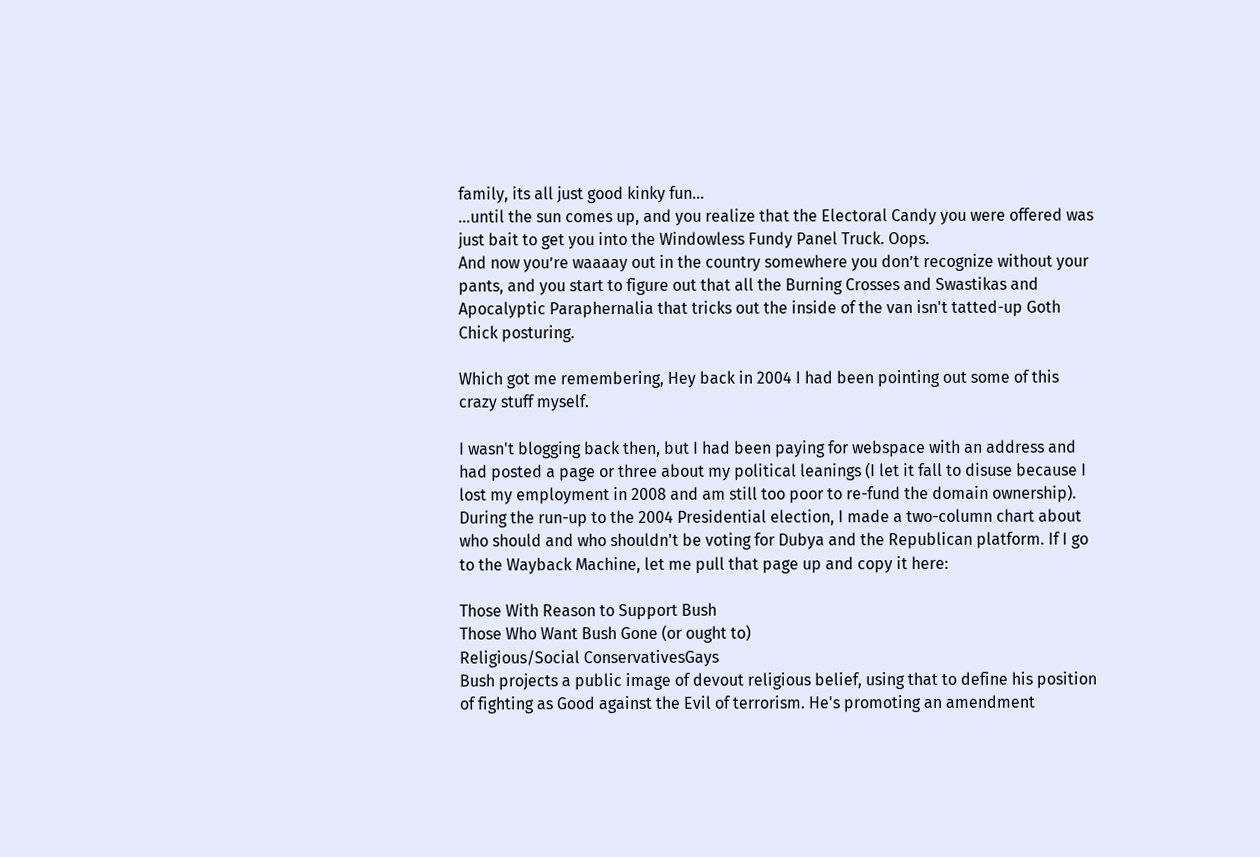family, its all just good kinky fun…
…until the sun comes up, and you realize that the Electoral Candy you were offered was just bait to get you into the Windowless Fundy Panel Truck. Oops.
And now you’re waaaay out in the country somewhere you don’t recognize without your pants, and you start to figure out that all the Burning Crosses and Swastikas and Apocalyptic Paraphernalia that tricks out the inside of the van isn't tatted-up Goth Chick posturing.

Which got me remembering, Hey back in 2004 I had been pointing out some of this crazy stuff myself.

I wasn't blogging back then, but I had been paying for webspace with an address and had posted a page or three about my political leanings (I let it fall to disuse because I lost my employment in 2008 and am still too poor to re-fund the domain ownership). During the run-up to the 2004 Presidential election, I made a two-column chart about who should and who shouldn't be voting for Dubya and the Republican platform. If I go to the Wayback Machine, let me pull that page up and copy it here:

Those With Reason to Support Bush
Those Who Want Bush Gone (or ought to)
Religious/Social ConservativesGays
Bush projects a public image of devout religious belief, using that to define his position of fighting as Good against the Evil of terrorism. He's promoting an amendment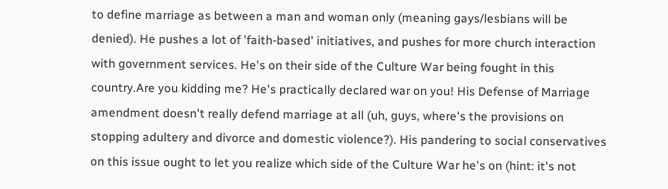to define marriage as between a man and woman only (meaning gays/lesbians will be denied). He pushes a lot of 'faith-based' initiatives, and pushes for more church interaction with government services. He's on their side of the Culture War being fought in this country.Are you kidding me? He's practically declared war on you! His Defense of Marriage amendment doesn't really defend marriage at all (uh, guys, where's the provisions on stopping adultery and divorce and domestic violence?). His pandering to social conservatives on this issue ought to let you realize which side of the Culture War he's on (hint: it's not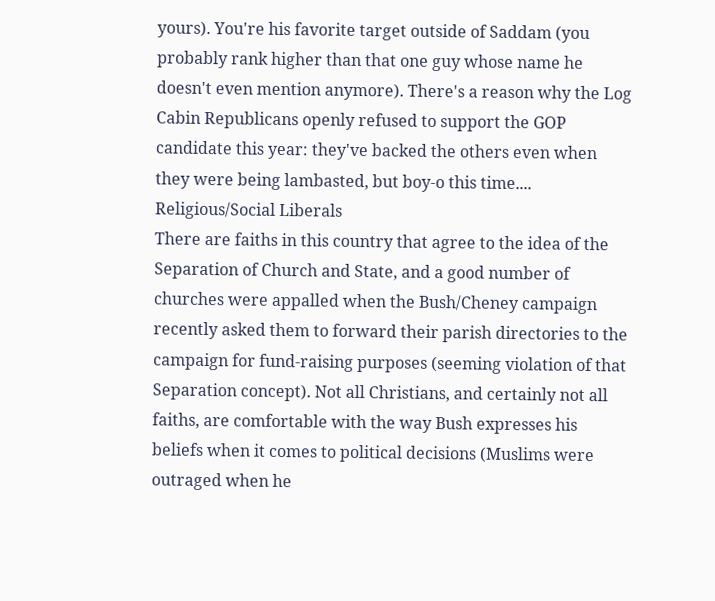yours). You're his favorite target outside of Saddam (you probably rank higher than that one guy whose name he doesn't even mention anymore). There's a reason why the Log Cabin Republicans openly refused to support the GOP candidate this year: they've backed the others even when they were being lambasted, but boy-o this time....
Religious/Social Liberals
There are faiths in this country that agree to the idea of the Separation of Church and State, and a good number of churches were appalled when the Bush/Cheney campaign recently asked them to forward their parish directories to the campaign for fund-raising purposes (seeming violation of that Separation concept). Not all Christians, and certainly not all faiths, are comfortable with the way Bush expresses his beliefs when it comes to political decisions (Muslims were outraged when he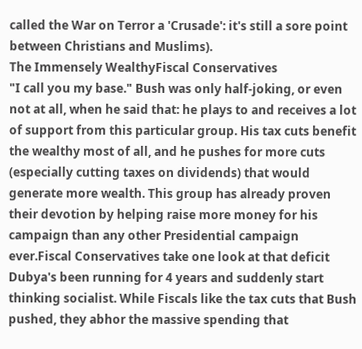called the War on Terror a 'Crusade': it's still a sore point between Christians and Muslims).
The Immensely WealthyFiscal Conservatives
"I call you my base." Bush was only half-joking, or even not at all, when he said that: he plays to and receives a lot of support from this particular group. His tax cuts benefit the wealthy most of all, and he pushes for more cuts (especially cutting taxes on dividends) that would generate more wealth. This group has already proven their devotion by helping raise more money for his campaign than any other Presidential campaign ever.Fiscal Conservatives take one look at that deficit Dubya's been running for 4 years and suddenly start thinking socialist. While Fiscals like the tax cuts that Bush pushed, they abhor the massive spending that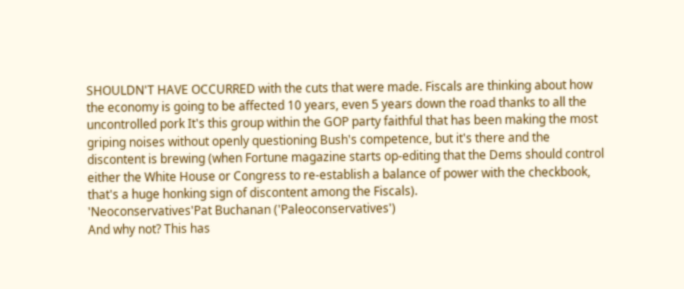SHOULDN'T HAVE OCCURRED with the cuts that were made. Fiscals are thinking about how the economy is going to be affected 10 years, even 5 years down the road thanks to all the uncontrolled pork It's this group within the GOP party faithful that has been making the most griping noises without openly questioning Bush's competence, but it's there and the discontent is brewing (when Fortune magazine starts op-editing that the Dems should control either the White House or Congress to re-establish a balance of power with the checkbook, that's a huge honking sign of discontent among the Fiscals).
'Neoconservatives'Pat Buchanan ('Paleoconservatives')
And why not? This has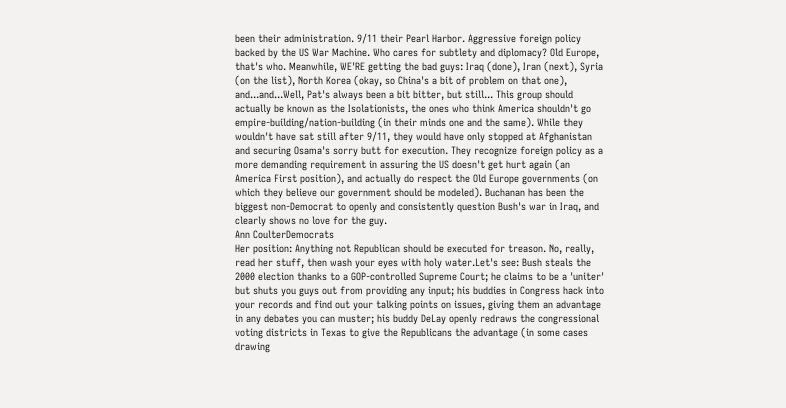been their administration. 9/11 their Pearl Harbor. Aggressive foreign policy backed by the US War Machine. Who cares for subtlety and diplomacy? Old Europe, that's who. Meanwhile, WE'RE getting the bad guys: Iraq (done), Iran (next), Syria (on the list), North Korea (okay, so China's a bit of problem on that one), and...and...Well, Pat's always been a bit bitter, but still... This group should actually be known as the Isolationists, the ones who think America shouldn't go empire-building/nation-building (in their minds one and the same). While they wouldn't have sat still after 9/11, they would have only stopped at Afghanistan and securing Osama's sorry butt for execution. They recognize foreign policy as a more demanding requirement in assuring the US doesn't get hurt again (an America First position), and actually do respect the Old Europe governments (on which they believe our government should be modeled). Buchanan has been the biggest non-Democrat to openly and consistently question Bush's war in Iraq, and clearly shows no love for the guy.
Ann CoulterDemocrats
Her position: Anything not Republican should be executed for treason. No, really, read her stuff, then wash your eyes with holy water.Let's see: Bush steals the 2000 election thanks to a GOP-controlled Supreme Court; he claims to be a 'uniter' but shuts you guys out from providing any input; his buddies in Congress hack into your records and find out your talking points on issues, giving them an advantage in any debates you can muster; his buddy DeLay openly redraws the congressional voting districts in Texas to give the Republicans the advantage (in some cases drawing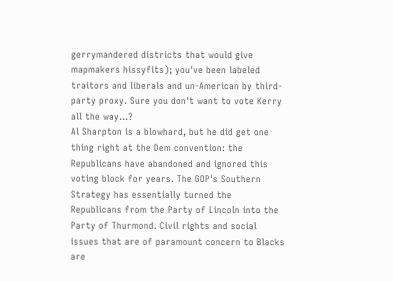gerrymandered districts that would give mapmakers hissyfits); you've been labeled traitors and liberals and un-American by third-party proxy. Sure you don't want to vote Kerry all the way...?
Al Sharpton is a blowhard, but he did get one thing right at the Dem convention: the Republicans have abandoned and ignored this voting block for years. The GOP's Southern Strategy has essentially turned the Republicans from the Party of Lincoln into the Party of Thurmond. Civil rights and social issues that are of paramount concern to Blacks are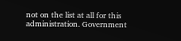not on the list at all for this administration. Government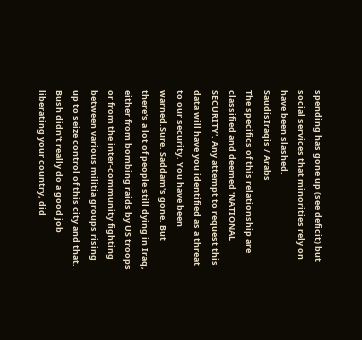spending has gone up (see deficit) but social services that minorities rely on have been slashed.
SaudisIraqis / Arabs
The specifics of this relationship are classified and deemed 'NATIONAL SECURITY'. Any attempt to request this data will have you identified as a threat to our security. You have been warned.Sure. Saddam's gone. But there's a lot of people still dying in Iraq, either from bombing raids by US troops or from the inter-community fighting between various militia groups rising up to seize control of this city and that. Bush didn't really do a good job liberating your country, did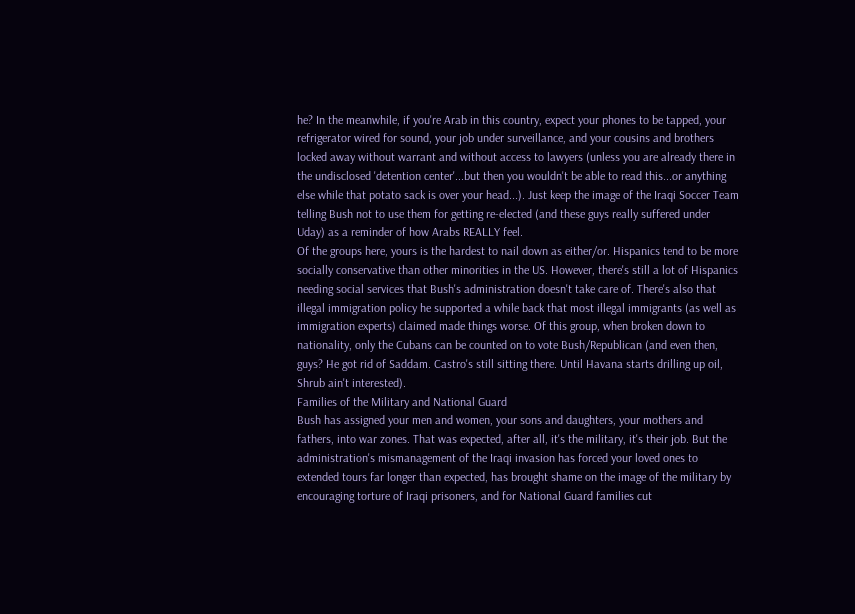he? In the meanwhile, if you're Arab in this country, expect your phones to be tapped, your refrigerator wired for sound, your job under surveillance, and your cousins and brothers locked away without warrant and without access to lawyers (unless you are already there in the undisclosed 'detention center'...but then you wouldn't be able to read this...or anything else while that potato sack is over your head...). Just keep the image of the Iraqi Soccer Team telling Bush not to use them for getting re-elected (and these guys really suffered under Uday) as a reminder of how Arabs REALLY feel.
Of the groups here, yours is the hardest to nail down as either/or. Hispanics tend to be more socially conservative than other minorities in the US. However, there's still a lot of Hispanics needing social services that Bush's administration doesn't take care of. There's also that illegal immigration policy he supported a while back that most illegal immigrants (as well as immigration experts) claimed made things worse. Of this group, when broken down to nationality, only the Cubans can be counted on to vote Bush/Republican (and even then, guys? He got rid of Saddam. Castro's still sitting there. Until Havana starts drilling up oil, Shrub ain't interested).
Families of the Military and National Guard
Bush has assigned your men and women, your sons and daughters, your mothers and fathers, into war zones. That was expected, after all, it's the military, it's their job. But the administration's mismanagement of the Iraqi invasion has forced your loved ones to extended tours far longer than expected, has brought shame on the image of the military by encouraging torture of Iraqi prisoners, and for National Guard families cut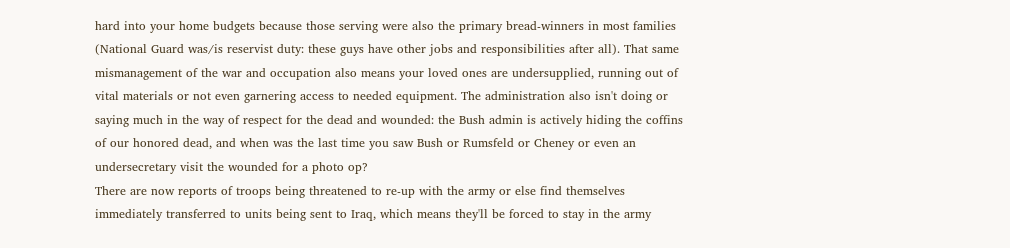hard into your home budgets because those serving were also the primary bread-winners in most families (National Guard was/is reservist duty: these guys have other jobs and responsibilities after all). That same mismanagement of the war and occupation also means your loved ones are undersupplied, running out of vital materials or not even garnering access to needed equipment. The administration also isn't doing or saying much in the way of respect for the dead and wounded: the Bush admin is actively hiding the coffins of our honored dead, and when was the last time you saw Bush or Rumsfeld or Cheney or even an undersecretary visit the wounded for a photo op?
There are now reports of troops being threatened to re-up with the army or else find themselves immediately transferred to units being sent to Iraq, which means they'll be forced to stay in the army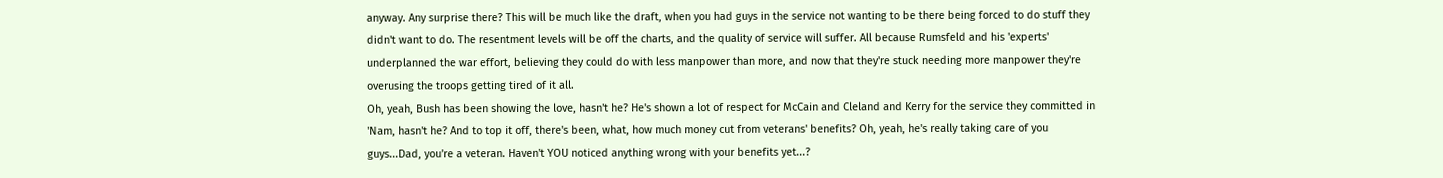anyway. Any surprise there? This will be much like the draft, when you had guys in the service not wanting to be there being forced to do stuff they didn't want to do. The resentment levels will be off the charts, and the quality of service will suffer. All because Rumsfeld and his 'experts' underplanned the war effort, believing they could do with less manpower than more, and now that they're stuck needing more manpower they're overusing the troops getting tired of it all.
Oh, yeah, Bush has been showing the love, hasn't he? He's shown a lot of respect for McCain and Cleland and Kerry for the service they committed in 'Nam, hasn't he? And to top it off, there's been, what, how much money cut from veterans' benefits? Oh, yeah, he's really taking care of you guys...Dad, you're a veteran. Haven't YOU noticed anything wrong with your benefits yet...?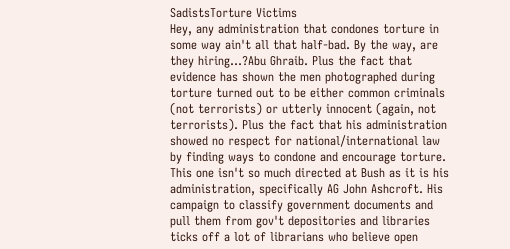SadistsTorture Victims
Hey, any administration that condones torture in some way ain't all that half-bad. By the way, are they hiring...?Abu Ghraib. Plus the fact that evidence has shown the men photographed during torture turned out to be either common criminals (not terrorists) or utterly innocent (again, not terrorists). Plus the fact that his administration showed no respect for national/international law by finding ways to condone and encourage torture.
This one isn't so much directed at Bush as it is his administration, specifically AG John Ashcroft. His campaign to classify government documents and pull them from gov't depositories and libraries ticks off a lot of librarians who believe open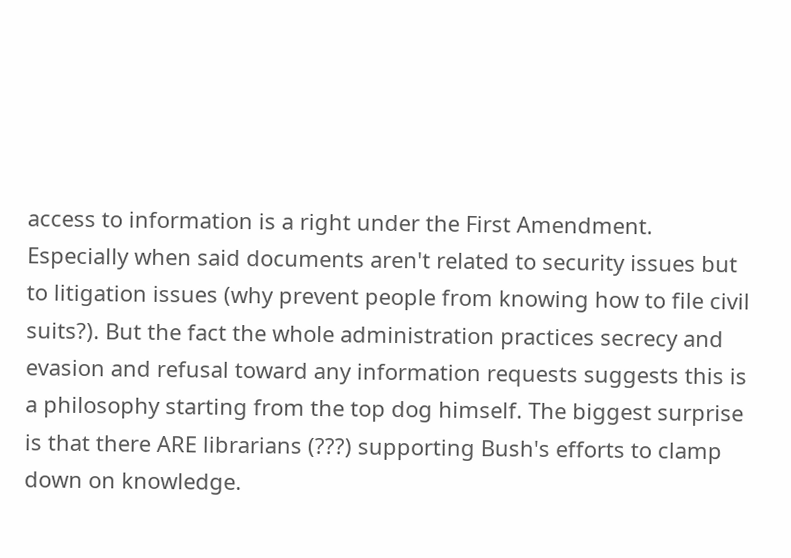access to information is a right under the First Amendment. Especially when said documents aren't related to security issues but to litigation issues (why prevent people from knowing how to file civil suits?). But the fact the whole administration practices secrecy and evasion and refusal toward any information requests suggests this is a philosophy starting from the top dog himself. The biggest surprise is that there ARE librarians (???) supporting Bush's efforts to clamp down on knowledge.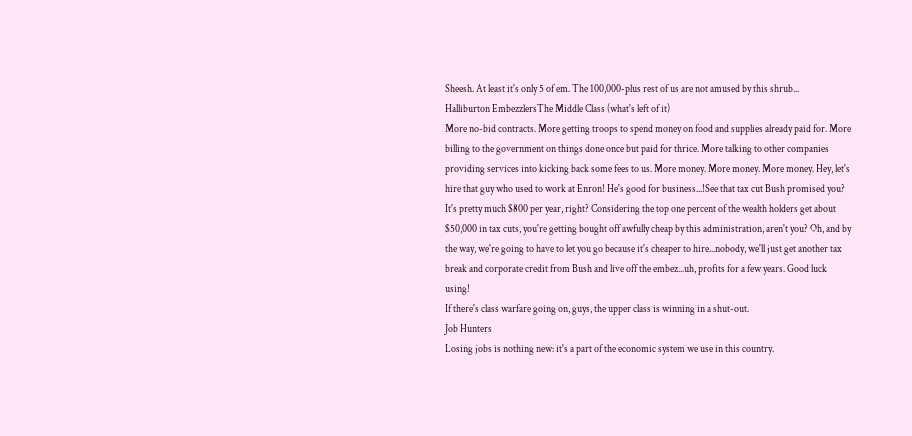Sheesh. At least it's only 5 of em. The 100,000-plus rest of us are not amused by this shrub...
Halliburton EmbezzlersThe Middle Class (what's left of it)
More no-bid contracts. More getting troops to spend money on food and supplies already paid for. More billing to the government on things done once but paid for thrice. More talking to other companies providing services into kicking back some fees to us. More money. More money. More money. Hey, let's hire that guy who used to work at Enron! He's good for business...!See that tax cut Bush promised you? It's pretty much $800 per year, right? Considering the top one percent of the wealth holders get about $50,000 in tax cuts, you're getting bought off awfully cheap by this administration, aren't you? Oh, and by the way, we're going to have to let you go because it's cheaper to hire...nobody, we'll just get another tax break and corporate credit from Bush and live off the embez...uh, profits for a few years. Good luck using!
If there's class warfare going on, guys, the upper class is winning in a shut-out.
Job Hunters
Losing jobs is nothing new: it's a part of the economic system we use in this country.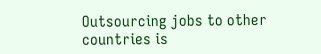Outsourcing jobs to other countries is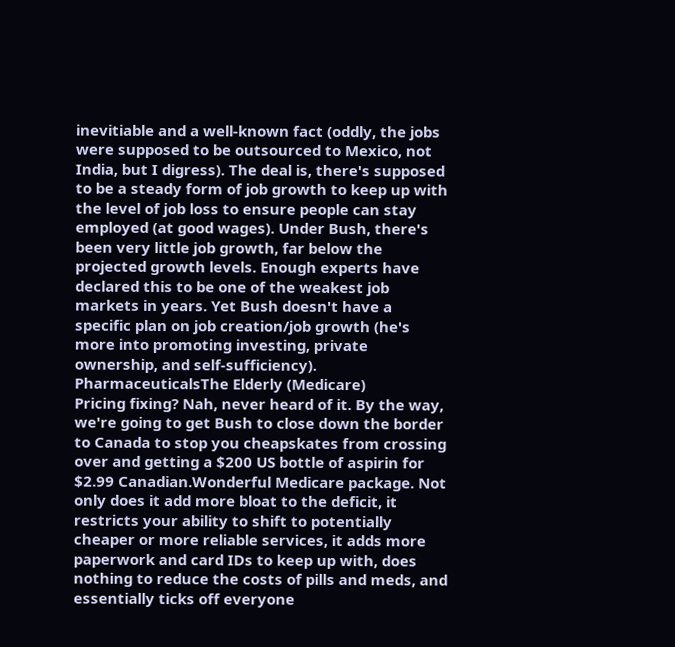inevitiable and a well-known fact (oddly, the jobs were supposed to be outsourced to Mexico, not India, but I digress). The deal is, there's supposed to be a steady form of job growth to keep up with the level of job loss to ensure people can stay employed (at good wages). Under Bush, there's been very little job growth, far below the projected growth levels. Enough experts have declared this to be one of the weakest job markets in years. Yet Bush doesn't have a specific plan on job creation/job growth (he's more into promoting investing, private ownership, and self-sufficiency).
PharmaceuticalsThe Elderly (Medicare)
Pricing fixing? Nah, never heard of it. By the way, we're going to get Bush to close down the border to Canada to stop you cheapskates from crossing over and getting a $200 US bottle of aspirin for $2.99 Canadian.Wonderful Medicare package. Not only does it add more bloat to the deficit, it restricts your ability to shift to potentially cheaper or more reliable services, it adds more paperwork and card IDs to keep up with, does nothing to reduce the costs of pills and meds, and essentially ticks off everyone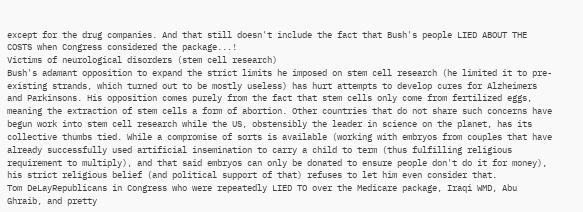except for the drug companies. And that still doesn't include the fact that Bush's people LIED ABOUT THE COSTS when Congress considered the package...!
Victims of neurological disorders (stem cell research)
Bush's adamant opposition to expand the strict limits he imposed on stem cell research (he limited it to pre-existing strands, which turned out to be mostly useless) has hurt attempts to develop cures for Alzheimers and Parkinsons. His opposition comes purely from the fact that stem cells only come from fertilized eggs, meaning the extraction of stem cells a form of abortion. Other countries that do not share such concerns have begun work into stem cell research while the US, obstensibly the leader in science on the planet, has its collective thumbs tied. While a compromise of sorts is available (working with embryos from couples that have already successfully used artificial insemination to carry a child to term (thus fulfilling religious requirement to multiply), and that said embryos can only be donated to ensure people don't do it for money), his strict religious belief (and political support of that) refuses to let him even consider that.
Tom DeLayRepublicans in Congress who were repeatedly LIED TO over the Medicare package, Iraqi WMD, Abu Ghraib, and pretty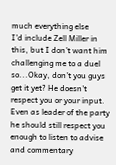much everything else
I'd include Zell Miller in this, but I don't want him challenging me to a duel so...Okay, don't you guys get it yet? He doesn't respect you or your input. Even as leader of the party he should still respect you enough to listen to advise and commentary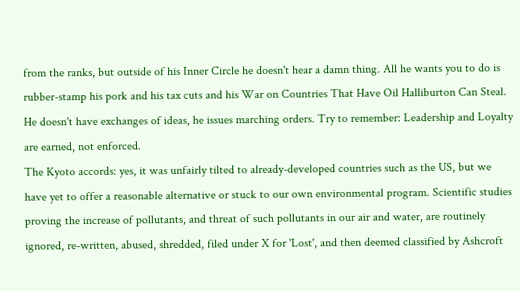from the ranks, but outside of his Inner Circle he doesn't hear a damn thing. All he wants you to do is rubber-stamp his pork and his tax cuts and his War on Countries That Have Oil Halliburton Can Steal. He doesn't have exchanges of ideas, he issues marching orders. Try to remember: Leadership and Loyalty are earned, not enforced.
The Kyoto accords: yes, it was unfairly tilted to already-developed countries such as the US, but we have yet to offer a reasonable alternative or stuck to our own environmental program. Scientific studies proving the increase of pollutants, and threat of such pollutants in our air and water, are routinely ignored, re-written, abused, shredded, filed under X for 'Lost', and then deemed classified by Ashcroft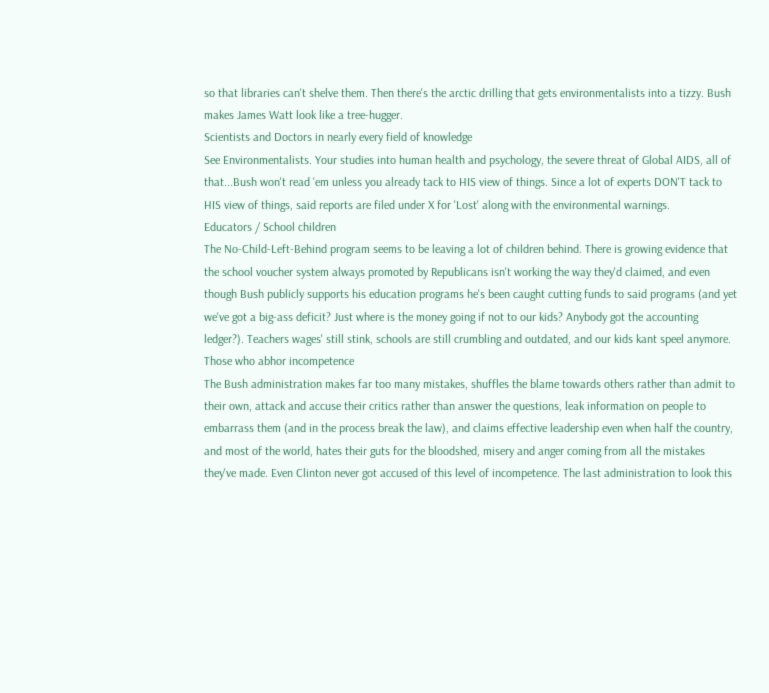so that libraries can't shelve them. Then there's the arctic drilling that gets environmentalists into a tizzy. Bush makes James Watt look like a tree-hugger.
Scientists and Doctors in nearly every field of knowledge
See Environmentalists. Your studies into human health and psychology, the severe threat of Global AIDS, all of that...Bush won't read 'em unless you already tack to HIS view of things. Since a lot of experts DON'T tack to HIS view of things, said reports are filed under X for 'Lost' along with the environmental warnings.
Educators / School children
The No-Child-Left-Behind program seems to be leaving a lot of children behind. There is growing evidence that the school voucher system always promoted by Republicans isn't working the way they'd claimed, and even though Bush publicly supports his education programs he's been caught cutting funds to said programs (and yet we've got a big-ass deficit? Just where is the money going if not to our kids? Anybody got the accounting ledger?). Teachers wages' still stink, schools are still crumbling and outdated, and our kids kant speel anymore.
Those who abhor incompetence
The Bush administration makes far too many mistakes, shuffles the blame towards others rather than admit to their own, attack and accuse their critics rather than answer the questions, leak information on people to embarrass them (and in the process break the law), and claims effective leadership even when half the country, and most of the world, hates their guts for the bloodshed, misery and anger coming from all the mistakes they've made. Even Clinton never got accused of this level of incompetence. The last administration to look this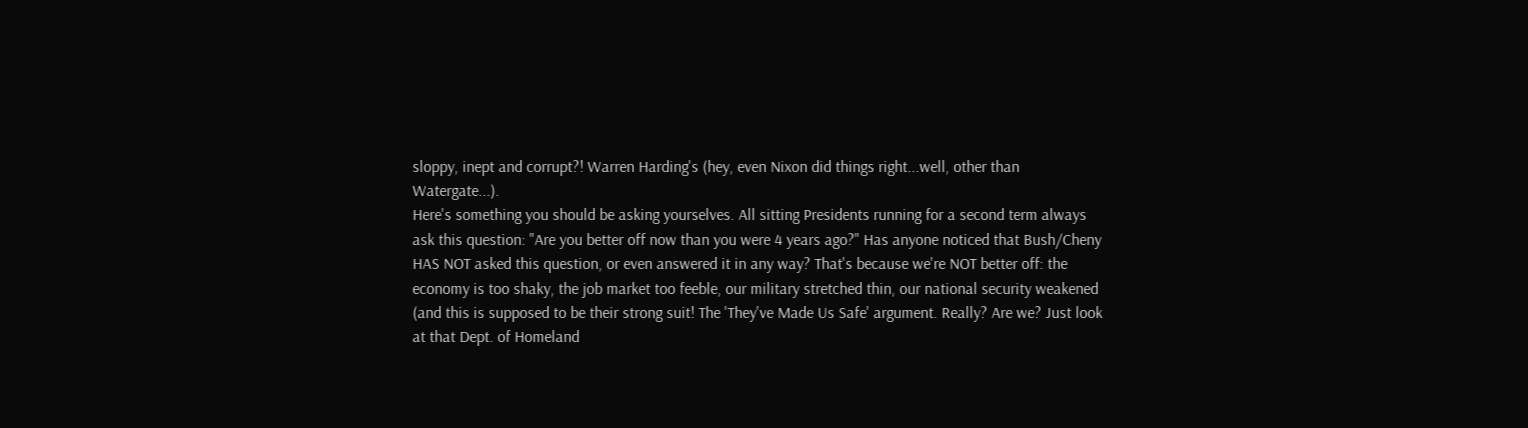sloppy, inept and corrupt?! Warren Harding's (hey, even Nixon did things right...well, other than Watergate...).
Here's something you should be asking yourselves. All sitting Presidents running for a second term always ask this question: "Are you better off now than you were 4 years ago?" Has anyone noticed that Bush/Cheny HAS NOT asked this question, or even answered it in any way? That's because we're NOT better off: the economy is too shaky, the job market too feeble, our military stretched thin, our national security weakened (and this is supposed to be their strong suit! The 'They've Made Us Safe' argument. Really? Are we? Just look at that Dept. of Homeland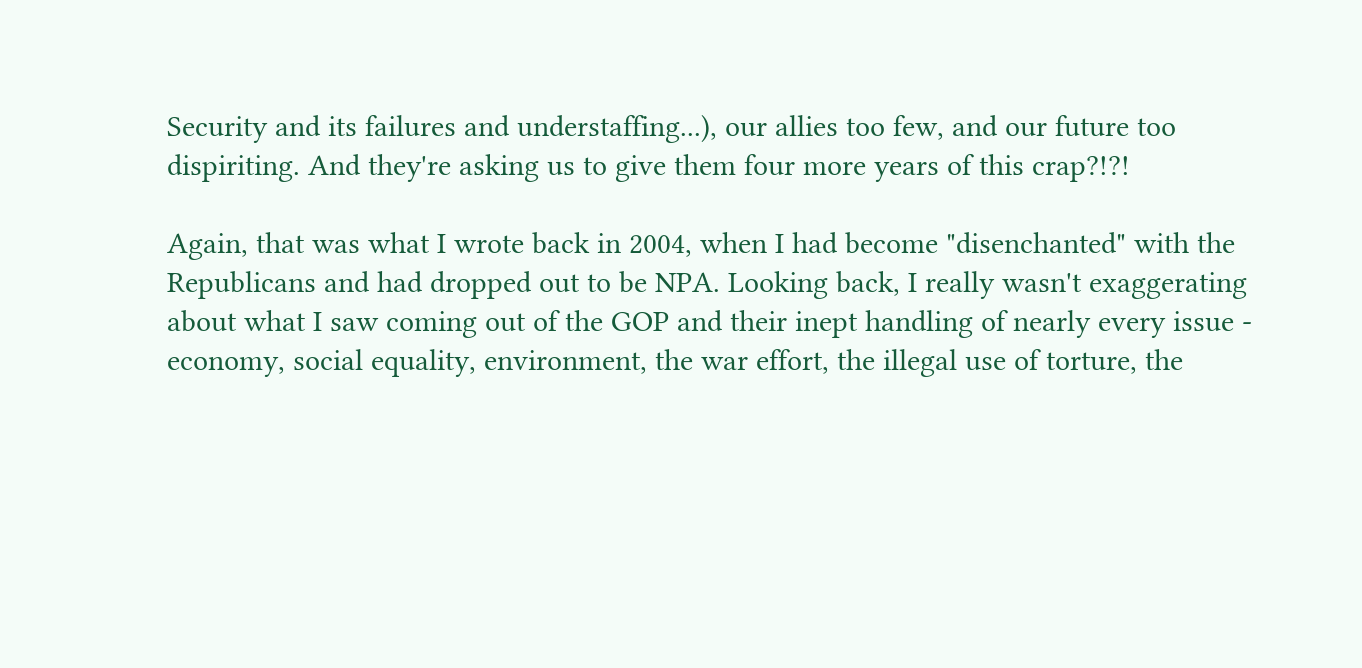Security and its failures and understaffing...), our allies too few, and our future too dispiriting. And they're asking us to give them four more years of this crap?!?!

Again, that was what I wrote back in 2004, when I had become "disenchanted" with the Republicans and had dropped out to be NPA. Looking back, I really wasn't exaggerating about what I saw coming out of the GOP and their inept handling of nearly every issue - economy, social equality, environment, the war effort, the illegal use of torture, the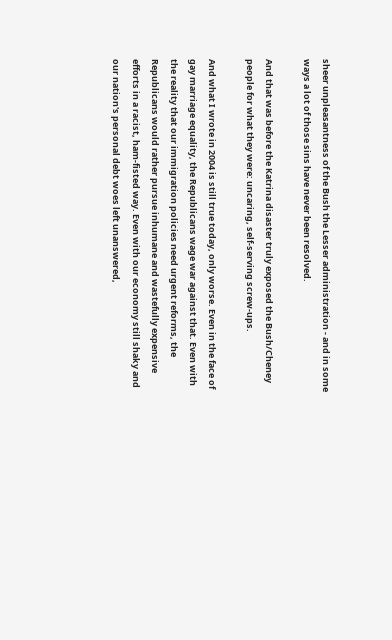sheer unpleasantness of the Bush the Lesser administration - and in some ways a lot of those sins have never been resolved.

And that was before the Katrina disaster truly exposed the Bush/Cheney people for what they were: uncaring, self-serving screw-ups.

And what I wrote in 2004 is still true today, only worse. Even in the face of gay marriage equality, the Republicans wage war against that. Even with the reality that our immigration policies need urgent reforms, the Republicans would rather pursue inhumane and wastefully expensive efforts in a racist, ham-fisted way. Even with our economy still shaky and our nation's personal debt woes left unanswered,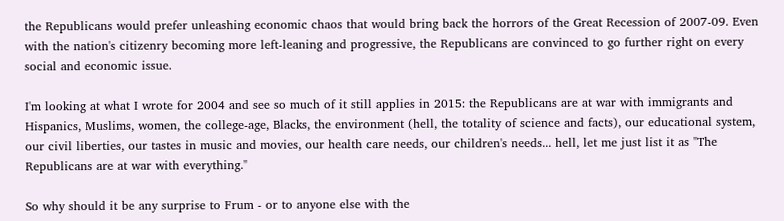the Republicans would prefer unleashing economic chaos that would bring back the horrors of the Great Recession of 2007-09. Even with the nation's citizenry becoming more left-leaning and progressive, the Republicans are convinced to go further right on every social and economic issue.

I'm looking at what I wrote for 2004 and see so much of it still applies in 2015: the Republicans are at war with immigrants and Hispanics, Muslims, women, the college-age, Blacks, the environment (hell, the totality of science and facts), our educational system, our civil liberties, our tastes in music and movies, our health care needs, our children's needs... hell, let me just list it as "The Republicans are at war with everything."

So why should it be any surprise to Frum - or to anyone else with the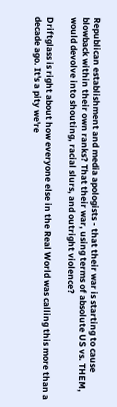Republican establishment and media apologists - that their war is starting to cause blowback within their own ranks? That their war, using terms of absolute US vs. THEM, would devolve into shouting, racial slurs, and outright violence?

Driftglass is right about how everyone else in the Real World was calling this more than a decade ago. It's a pity we're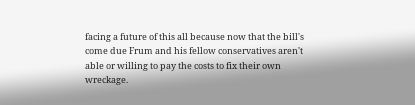facing a future of this all because now that the bill's come due Frum and his fellow conservatives aren't able or willing to pay the costs to fix their own wreckage.